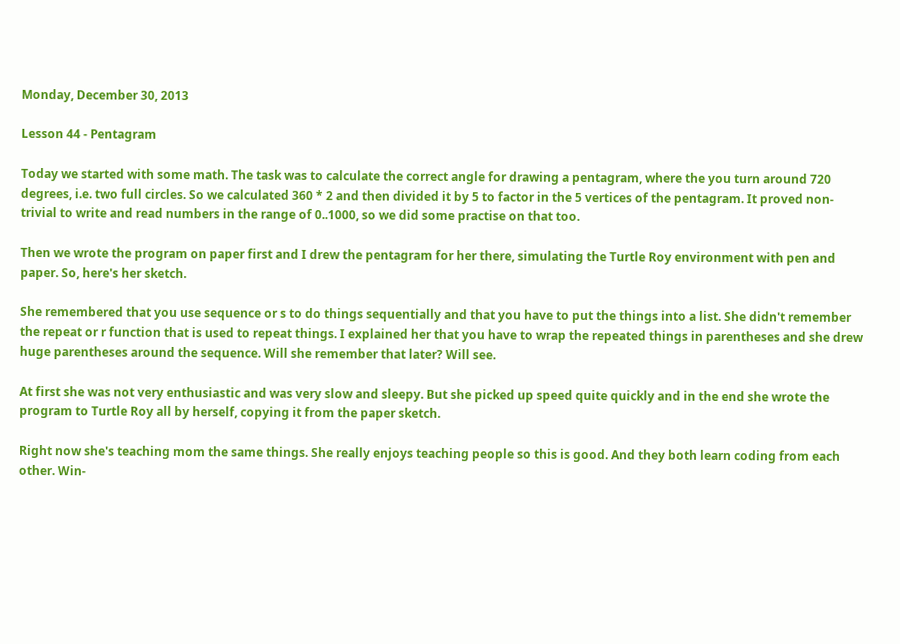Monday, December 30, 2013

Lesson 44 - Pentagram

Today we started with some math. The task was to calculate the correct angle for drawing a pentagram, where the you turn around 720 degrees, i.e. two full circles. So we calculated 360 * 2 and then divided it by 5 to factor in the 5 vertices of the pentagram. It proved non-trivial to write and read numbers in the range of 0..1000, so we did some practise on that too.

Then we wrote the program on paper first and I drew the pentagram for her there, simulating the Turtle Roy environment with pen and paper. So, here's her sketch.

She remembered that you use sequence or s to do things sequentially and that you have to put the things into a list. She didn't remember the repeat or r function that is used to repeat things. I explained her that you have to wrap the repeated things in parentheses and she drew huge parentheses around the sequence. Will she remember that later? Will see.

At first she was not very enthusiastic and was very slow and sleepy. But she picked up speed quite quickly and in the end she wrote the program to Turtle Roy all by herself, copying it from the paper sketch.

Right now she's teaching mom the same things. She really enjoys teaching people so this is good. And they both learn coding from each other. Win-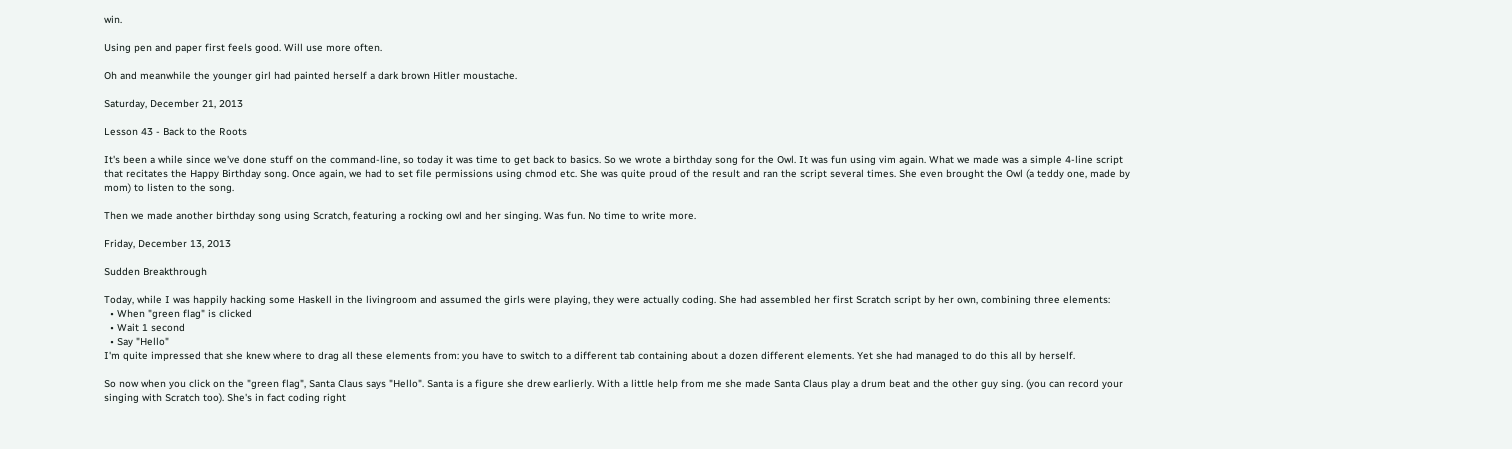win.

Using pen and paper first feels good. Will use more often.

Oh and meanwhile the younger girl had painted herself a dark brown Hitler moustache.

Saturday, December 21, 2013

Lesson 43 - Back to the Roots

It's been a while since we've done stuff on the command-line, so today it was time to get back to basics. So we wrote a birthday song for the Owl. It was fun using vim again. What we made was a simple 4-line script that recitates the Happy Birthday song. Once again, we had to set file permissions using chmod etc. She was quite proud of the result and ran the script several times. She even brought the Owl (a teddy one, made by mom) to listen to the song.

Then we made another birthday song using Scratch, featuring a rocking owl and her singing. Was fun. No time to write more.

Friday, December 13, 2013

Sudden Breakthrough

Today, while I was happily hacking some Haskell in the livingroom and assumed the girls were playing, they were actually coding. She had assembled her first Scratch script by her own, combining three elements:
  • When "green flag" is clicked
  • Wait 1 second
  • Say "Hello"
I'm quite impressed that she knew where to drag all these elements from: you have to switch to a different tab containing about a dozen different elements. Yet she had managed to do this all by herself.

So now when you click on the "green flag", Santa Claus says "Hello". Santa is a figure she drew earlierly. With a little help from me she made Santa Claus play a drum beat and the other guy sing. (you can record your singing with Scratch too). She's in fact coding right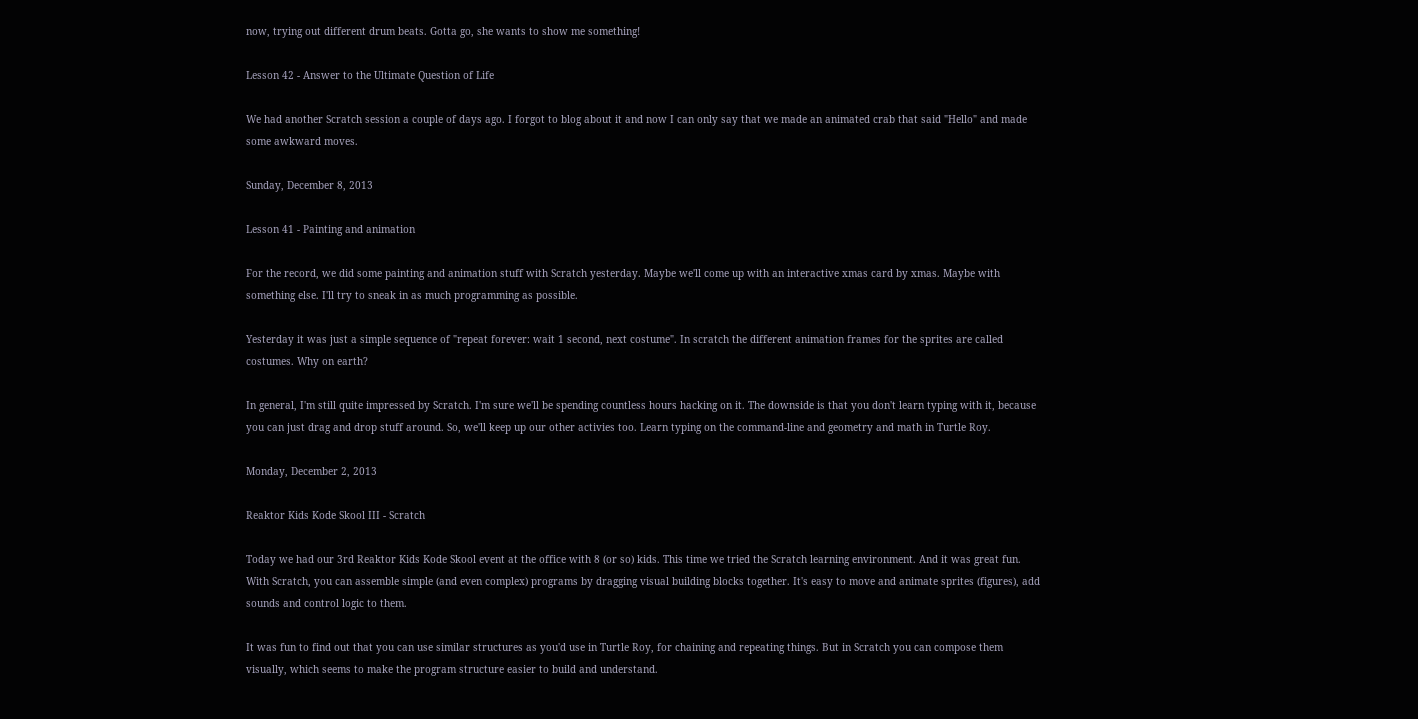now, trying out different drum beats. Gotta go, she wants to show me something!

Lesson 42 - Answer to the Ultimate Question of Life

We had another Scratch session a couple of days ago. I forgot to blog about it and now I can only say that we made an animated crab that said "Hello" and made some awkward moves.

Sunday, December 8, 2013

Lesson 41 - Painting and animation

For the record, we did some painting and animation stuff with Scratch yesterday. Maybe we'll come up with an interactive xmas card by xmas. Maybe with something else. I'll try to sneak in as much programming as possible.

Yesterday it was just a simple sequence of "repeat forever: wait 1 second, next costume". In scratch the different animation frames for the sprites are called costumes. Why on earth?

In general, I'm still quite impressed by Scratch. I'm sure we'll be spending countless hours hacking on it. The downside is that you don't learn typing with it, because you can just drag and drop stuff around. So, we'll keep up our other activies too. Learn typing on the command-line and geometry and math in Turtle Roy.

Monday, December 2, 2013

Reaktor Kids Kode Skool III - Scratch

Today we had our 3rd Reaktor Kids Kode Skool event at the office with 8 (or so) kids. This time we tried the Scratch learning environment. And it was great fun. With Scratch, you can assemble simple (and even complex) programs by dragging visual building blocks together. It's easy to move and animate sprites (figures), add sounds and control logic to them.

It was fun to find out that you can use similar structures as you'd use in Turtle Roy, for chaining and repeating things. But in Scratch you can compose them visually, which seems to make the program structure easier to build and understand.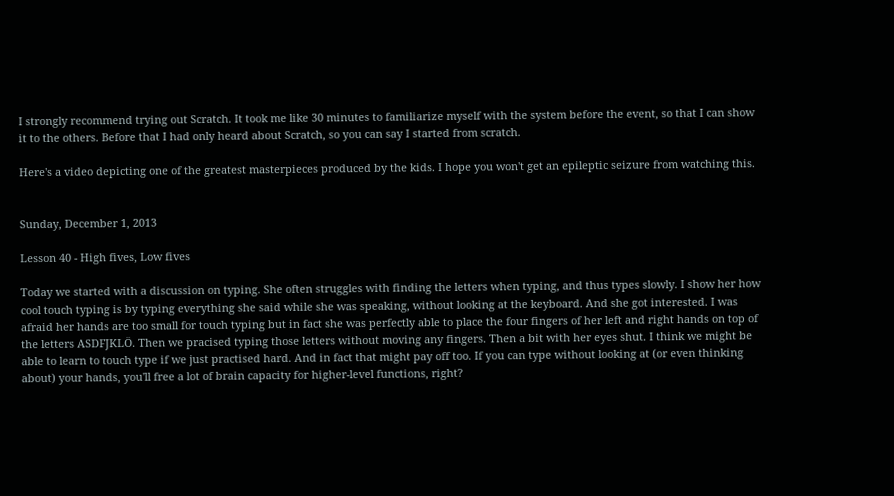I strongly recommend trying out Scratch. It took me like 30 minutes to familiarize myself with the system before the event, so that I can show it to the others. Before that I had only heard about Scratch, so you can say I started from scratch.

Here's a video depicting one of the greatest masterpieces produced by the kids. I hope you won't get an epileptic seizure from watching this.


Sunday, December 1, 2013

Lesson 40 - High fives, Low fives

Today we started with a discussion on typing. She often struggles with finding the letters when typing, and thus types slowly. I show her how cool touch typing is by typing everything she said while she was speaking, without looking at the keyboard. And she got interested. I was afraid her hands are too small for touch typing but in fact she was perfectly able to place the four fingers of her left and right hands on top of the letters ASDFJKLÖ. Then we pracised typing those letters without moving any fingers. Then a bit with her eyes shut. I think we might be able to learn to touch type if we just practised hard. And in fact that might pay off too. If you can type without looking at (or even thinking about) your hands, you'll free a lot of brain capacity for higher-level functions, right?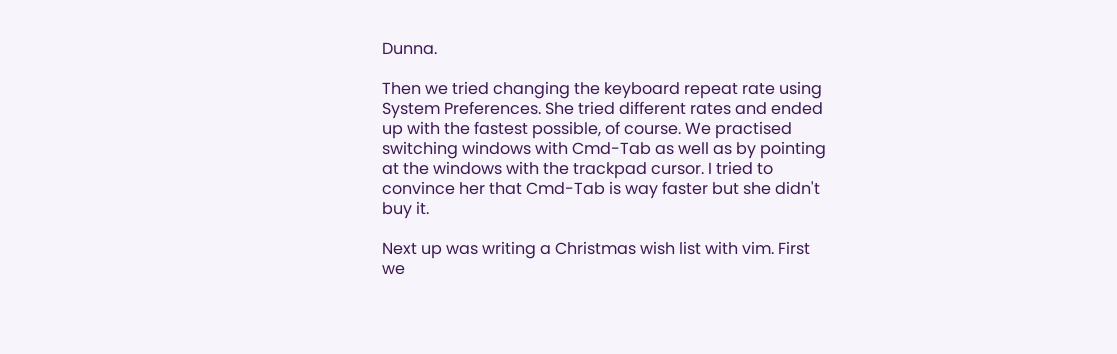Dunna.

Then we tried changing the keyboard repeat rate using System Preferences. She tried different rates and ended up with the fastest possible, of course. We practised switching windows with Cmd-Tab as well as by pointing at the windows with the trackpad cursor. I tried to convince her that Cmd-Tab is way faster but she didn't buy it.

Next up was writing a Christmas wish list with vim. First we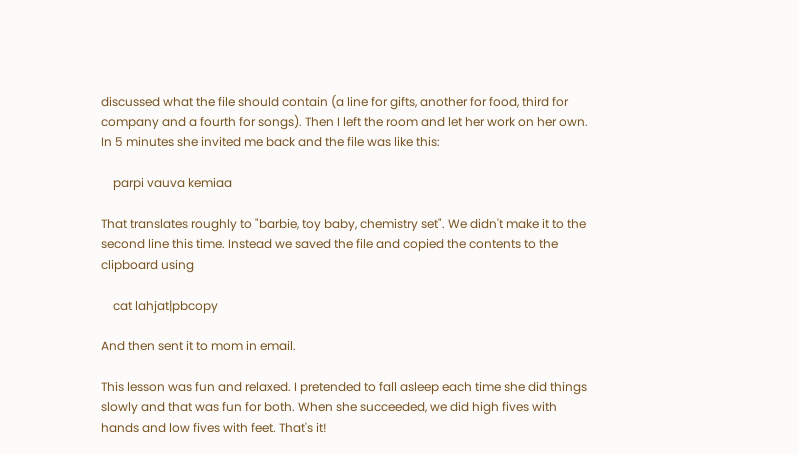discussed what the file should contain (a line for gifts, another for food, third for company and a fourth for songs). Then I left the room and let her work on her own. In 5 minutes she invited me back and the file was like this:

    parpi vauva kemiaa

That translates roughly to "barbie, toy baby, chemistry set". We didn't make it to the second line this time. Instead we saved the file and copied the contents to the clipboard using

    cat lahjat|pbcopy

And then sent it to mom in email.

This lesson was fun and relaxed. I pretended to fall asleep each time she did things slowly and that was fun for both. When she succeeded, we did high fives with hands and low fives with feet. That's it!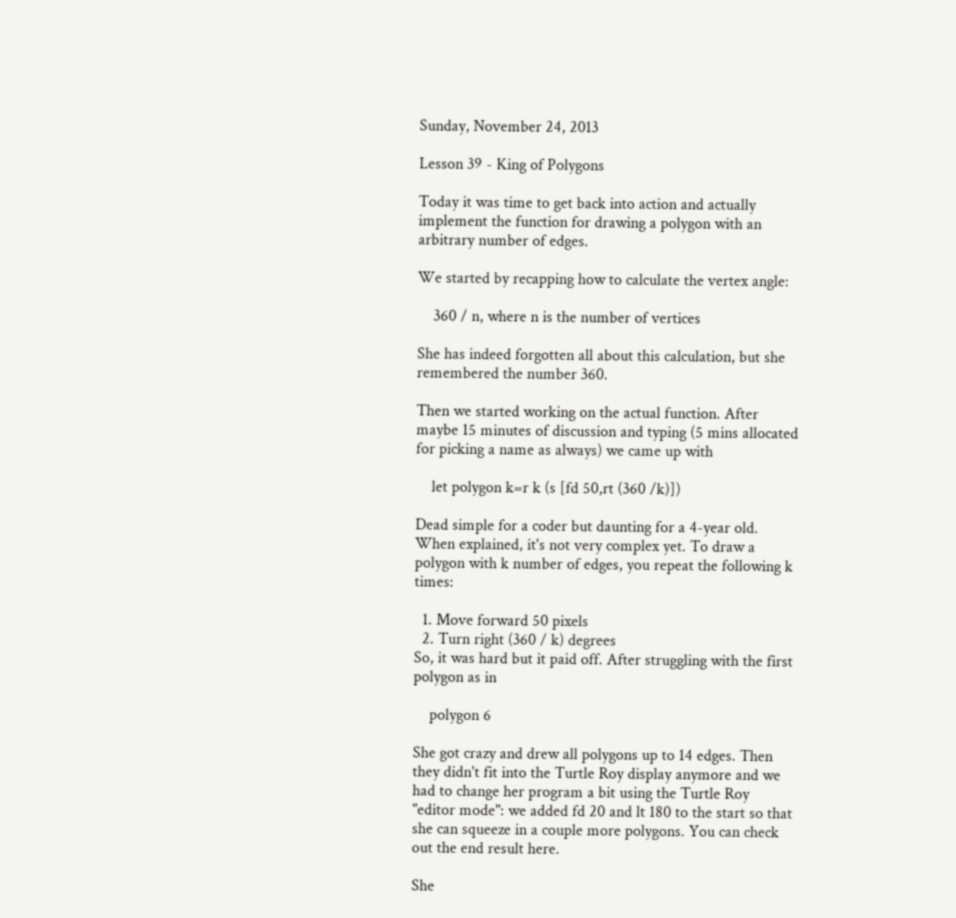Sunday, November 24, 2013

Lesson 39 - King of Polygons

Today it was time to get back into action and actually implement the function for drawing a polygon with an arbitrary number of edges.

We started by recapping how to calculate the vertex angle:

    360 / n, where n is the number of vertices

She has indeed forgotten all about this calculation, but she remembered the number 360.

Then we started working on the actual function. After maybe 15 minutes of discussion and typing (5 mins allocated for picking a name as always) we came up with

    let polygon k=r k (s [fd 50,rt (360 /k)])

Dead simple for a coder but daunting for a 4-year old. When explained, it's not very complex yet. To draw a polygon with k number of edges, you repeat the following k times:

  1. Move forward 50 pixels
  2. Turn right (360 / k) degrees
So, it was hard but it paid off. After struggling with the first polygon as in

    polygon 6

She got crazy and drew all polygons up to 14 edges. Then they didn't fit into the Turtle Roy display anymore and we had to change her program a bit using the Turtle Roy "editor mode": we added fd 20 and lt 180 to the start so that she can squeeze in a couple more polygons. You can check out the end result here.

She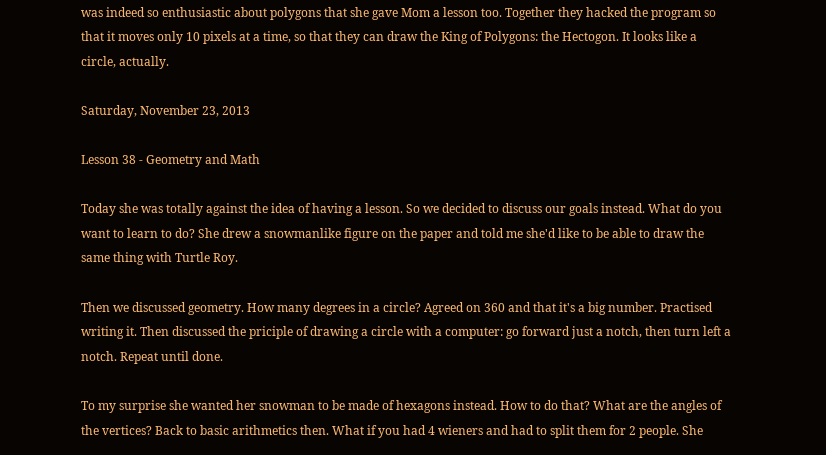was indeed so enthusiastic about polygons that she gave Mom a lesson too. Together they hacked the program so that it moves only 10 pixels at a time, so that they can draw the King of Polygons: the Hectogon. It looks like a circle, actually.

Saturday, November 23, 2013

Lesson 38 - Geometry and Math

Today she was totally against the idea of having a lesson. So we decided to discuss our goals instead. What do you want to learn to do? She drew a snowmanlike figure on the paper and told me she'd like to be able to draw the same thing with Turtle Roy.

Then we discussed geometry. How many degrees in a circle? Agreed on 360 and that it's a big number. Practised writing it. Then discussed the priciple of drawing a circle with a computer: go forward just a notch, then turn left a notch. Repeat until done.

To my surprise she wanted her snowman to be made of hexagons instead. How to do that? What are the angles of the vertices? Back to basic arithmetics then. What if you had 4 wieners and had to split them for 2 people. She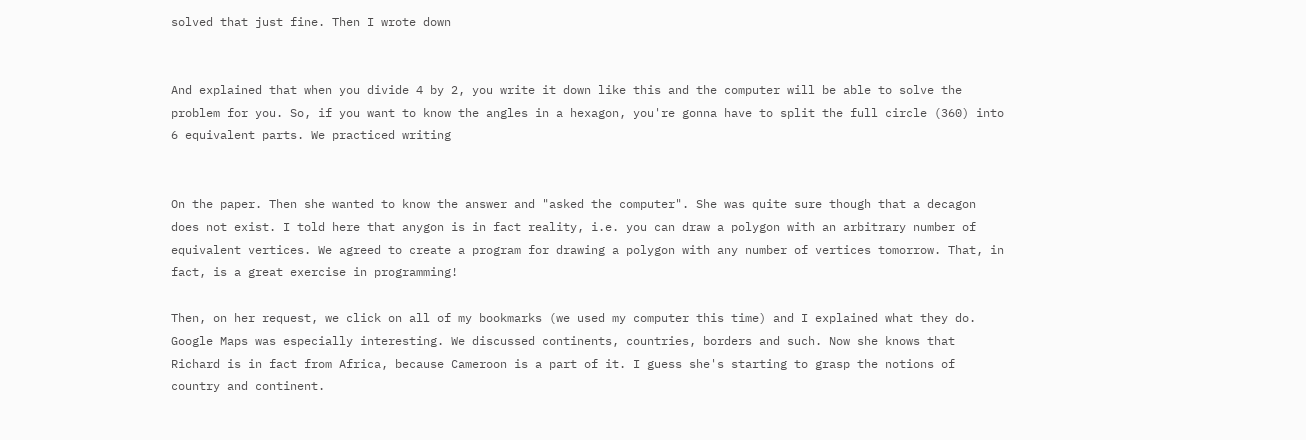solved that just fine. Then I wrote down


And explained that when you divide 4 by 2, you write it down like this and the computer will be able to solve the problem for you. So, if you want to know the angles in a hexagon, you're gonna have to split the full circle (360) into 6 equivalent parts. We practiced writing


On the paper. Then she wanted to know the answer and "asked the computer". She was quite sure though that a decagon does not exist. I told here that anygon is in fact reality, i.e. you can draw a polygon with an arbitrary number of equivalent vertices. We agreed to create a program for drawing a polygon with any number of vertices tomorrow. That, in fact, is a great exercise in programming!

Then, on her request, we click on all of my bookmarks (we used my computer this time) and I explained what they do. Google Maps was especially interesting. We discussed continents, countries, borders and such. Now she knows that Richard is in fact from Africa, because Cameroon is a part of it. I guess she's starting to grasp the notions of country and continent.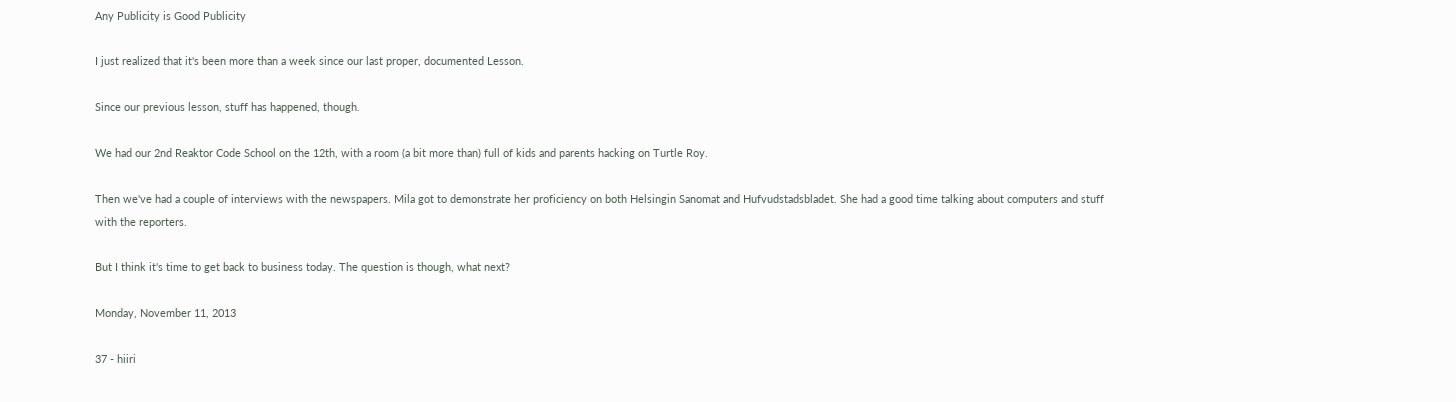Any Publicity is Good Publicity

I just realized that it's been more than a week since our last proper, documented Lesson.

Since our previous lesson, stuff has happened, though.

We had our 2nd Reaktor Code School on the 12th, with a room (a bit more than) full of kids and parents hacking on Turtle Roy.

Then we've had a couple of interviews with the newspapers. Mila got to demonstrate her proficiency on both Helsingin Sanomat and Hufvudstadsbladet. She had a good time talking about computers and stuff with the reporters.

But I think it's time to get back to business today. The question is though, what next?

Monday, November 11, 2013

37 - hiiri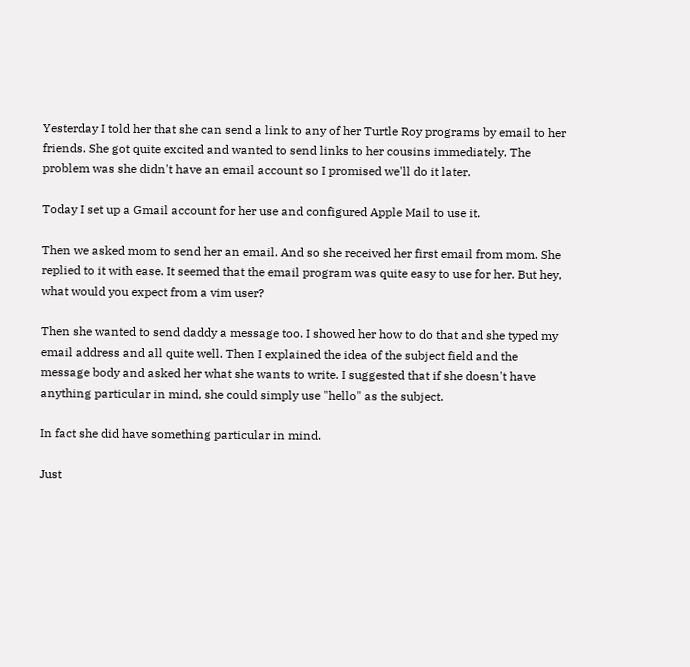Yesterday I told her that she can send a link to any of her Turtle Roy programs by email to her friends. She got quite excited and wanted to send links to her cousins immediately. The problem was she didn't have an email account so I promised we'll do it later.

Today I set up a Gmail account for her use and configured Apple Mail to use it.

Then we asked mom to send her an email. And so she received her first email from mom. She replied to it with ease. It seemed that the email program was quite easy to use for her. But hey, what would you expect from a vim user?

Then she wanted to send daddy a message too. I showed her how to do that and she typed my email address and all quite well. Then I explained the idea of the subject field and the message body and asked her what she wants to write. I suggested that if she doesn't have anything particular in mind, she could simply use "hello" as the subject.

In fact she did have something particular in mind.

Just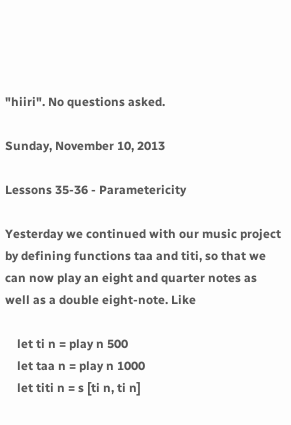"hiiri". No questions asked.

Sunday, November 10, 2013

Lessons 35-36 - Parametericity

Yesterday we continued with our music project by defining functions taa and titi, so that we can now play an eight and quarter notes as well as a double eight-note. Like

    let ti n = play n 500
    let taa n = play n 1000
    let titi n = s [ti n, ti n]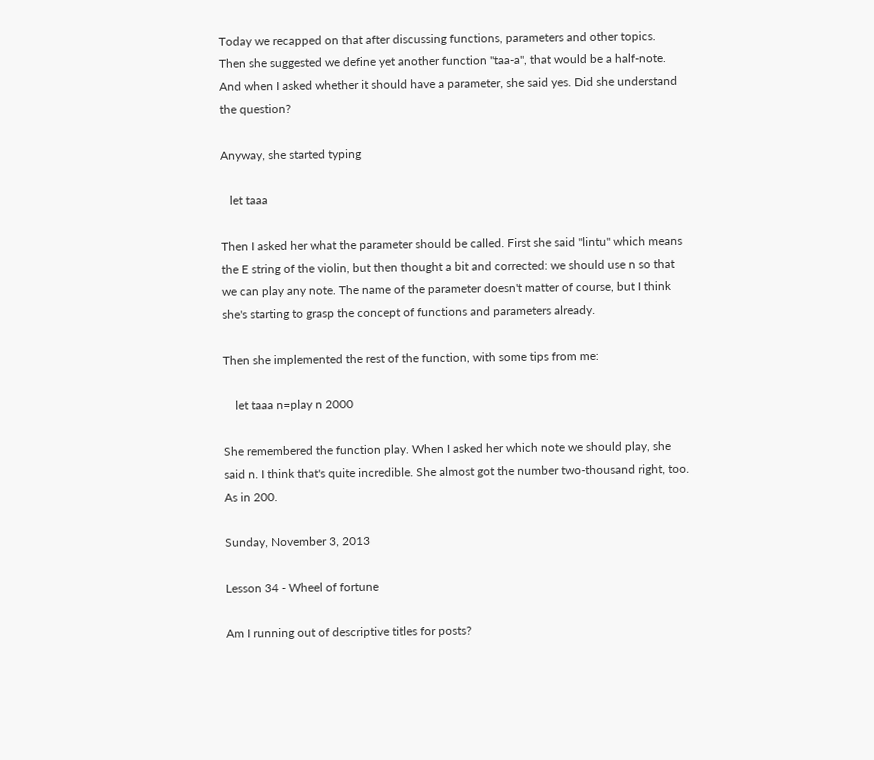Today we recapped on that after discussing functions, parameters and other topics. Then she suggested we define yet another function "taa-a", that would be a half-note. And when I asked whether it should have a parameter, she said yes. Did she understand the question?

Anyway, she started typing

   let taaa

Then I asked her what the parameter should be called. First she said "lintu" which means the E string of the violin, but then thought a bit and corrected: we should use n so that we can play any note. The name of the parameter doesn't matter of course, but I think she's starting to grasp the concept of functions and parameters already.

Then she implemented the rest of the function, with some tips from me:

    let taaa n=play n 2000

She remembered the function play. When I asked her which note we should play, she said n. I think that's quite incredible. She almost got the number two-thousand right, too. As in 200.

Sunday, November 3, 2013

Lesson 34 - Wheel of fortune

Am I running out of descriptive titles for posts?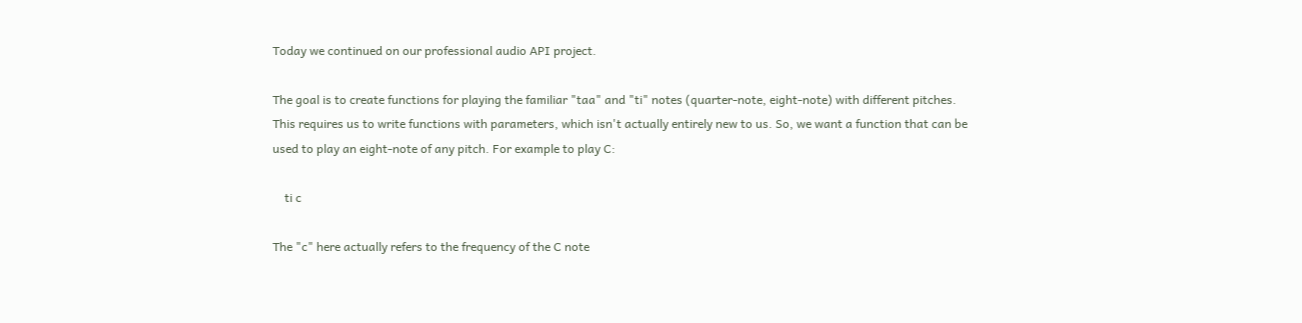Today we continued on our professional audio API project.

The goal is to create functions for playing the familiar "taa" and "ti" notes (quarter-note, eight-note) with different pitches. This requires us to write functions with parameters, which isn't actually entirely new to us. So, we want a function that can be used to play an eight-note of any pitch. For example to play C:

    ti c

The "c" here actually refers to the frequency of the C note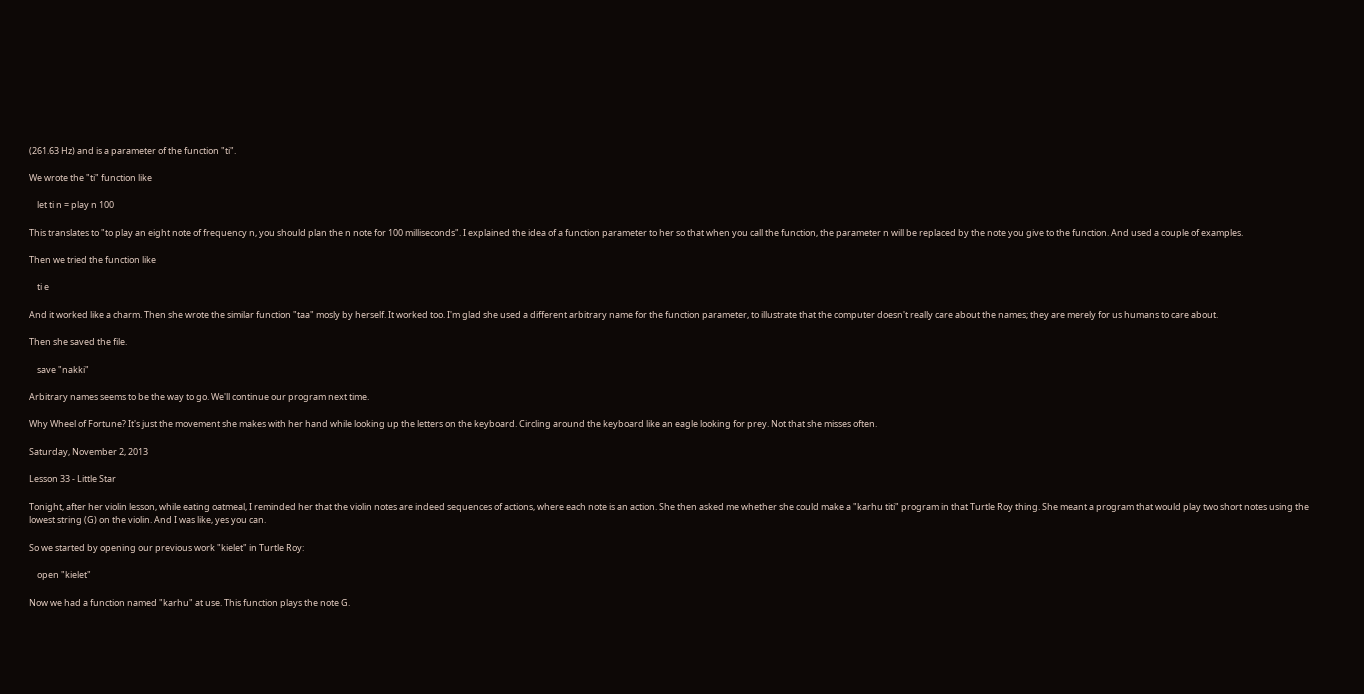(261.63 Hz) and is a parameter of the function "ti".

We wrote the "ti" function like

    let ti n = play n 100

This translates to "to play an eight note of frequency n, you should plan the n note for 100 milliseconds". I explained the idea of a function parameter to her so that when you call the function, the parameter n will be replaced by the note you give to the function. And used a couple of examples.

Then we tried the function like

    ti e

And it worked like a charm. Then she wrote the similar function "taa" mosly by herself. It worked too. I'm glad she used a different arbitrary name for the function parameter, to illustrate that the computer doesn't really care about the names; they are merely for us humans to care about.

Then she saved the file.

    save "nakki"

Arbitrary names seems to be the way to go. We'll continue our program next time.

Why Wheel of Fortune? It's just the movement she makes with her hand while looking up the letters on the keyboard. Circling around the keyboard like an eagle looking for prey. Not that she misses often.

Saturday, November 2, 2013

Lesson 33 - Little Star

Tonight, after her violin lesson, while eating oatmeal, I reminded her that the violin notes are indeed sequences of actions, where each note is an action. She then asked me whether she could make a "karhu titi" program in that Turtle Roy thing. She meant a program that would play two short notes using the lowest string (G) on the violin. And I was like, yes you can.

So we started by opening our previous work "kielet" in Turtle Roy:

    open "kielet"

Now we had a function named "karhu" at use. This function plays the note G.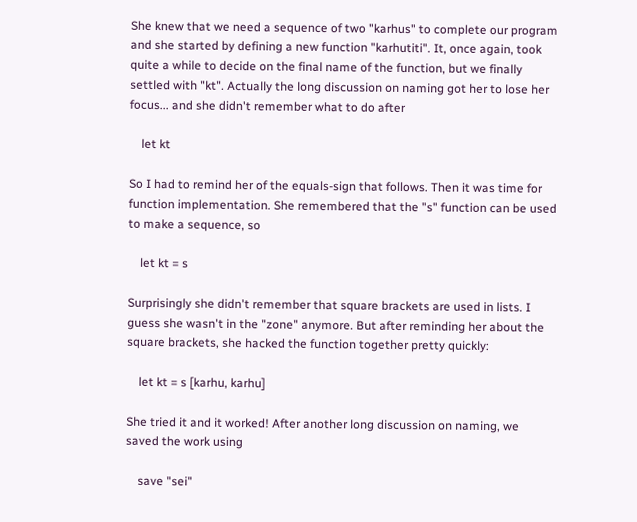She knew that we need a sequence of two "karhus" to complete our program and she started by defining a new function "karhutiti". It, once again, took quite a while to decide on the final name of the function, but we finally settled with "kt". Actually the long discussion on naming got her to lose her focus... and she didn't remember what to do after

    let kt

So I had to remind her of the equals-sign that follows. Then it was time for function implementation. She remembered that the "s" function can be used to make a sequence, so

    let kt = s

Surprisingly she didn't remember that square brackets are used in lists. I guess she wasn't in the "zone" anymore. But after reminding her about the square brackets, she hacked the function together pretty quickly:

    let kt = s [karhu, karhu]

She tried it and it worked! After another long discussion on naming, we saved the work using

    save "sei"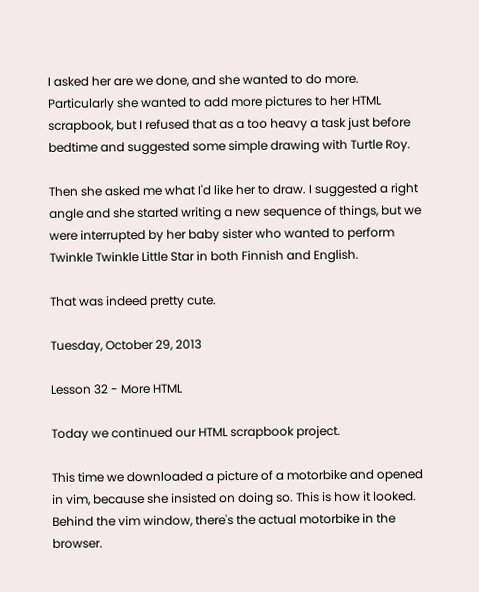I asked her are we done, and she wanted to do more. Particularly she wanted to add more pictures to her HTML scrapbook, but I refused that as a too heavy a task just before bedtime and suggested some simple drawing with Turtle Roy.

Then she asked me what I'd like her to draw. I suggested a right angle and she started writing a new sequence of things, but we were interrupted by her baby sister who wanted to perform Twinkle Twinkle Little Star in both Finnish and English.

That was indeed pretty cute.

Tuesday, October 29, 2013

Lesson 32 - More HTML

Today we continued our HTML scrapbook project.

This time we downloaded a picture of a motorbike and opened in vim, because she insisted on doing so. This is how it looked. Behind the vim window, there's the actual motorbike in the browser.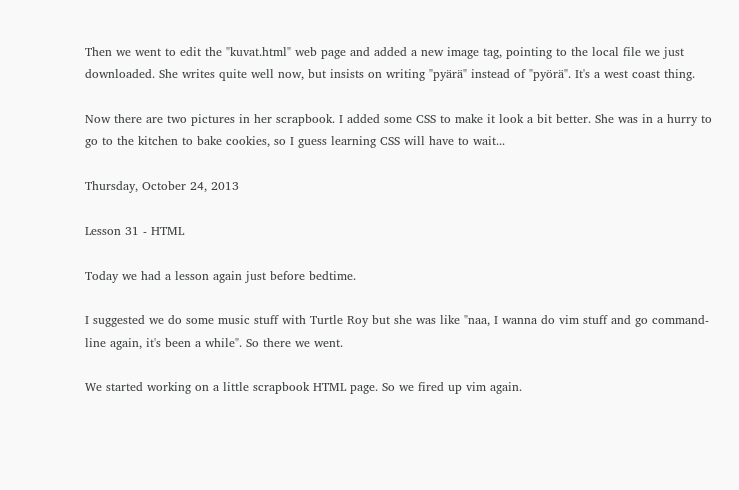Then we went to edit the "kuvat.html" web page and added a new image tag, pointing to the local file we just downloaded. She writes quite well now, but insists on writing "pyärä" instead of "pyörä". It's a west coast thing.

Now there are two pictures in her scrapbook. I added some CSS to make it look a bit better. She was in a hurry to go to the kitchen to bake cookies, so I guess learning CSS will have to wait...

Thursday, October 24, 2013

Lesson 31 - HTML

Today we had a lesson again just before bedtime.

I suggested we do some music stuff with Turtle Roy but she was like "naa, I wanna do vim stuff and go command-line again, it's been a while". So there we went.

We started working on a little scrapbook HTML page. So we fired up vim again.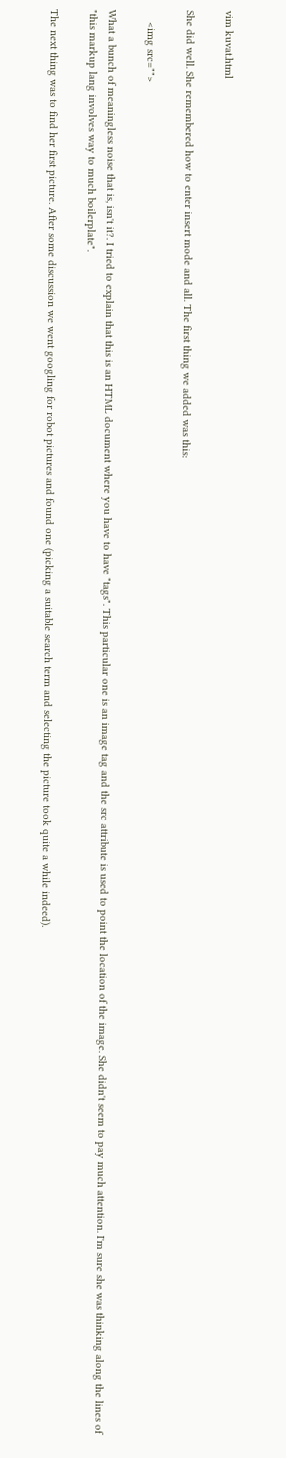vim kuvat.html

She did well. She remembered how to enter insert mode and all. The first thing we added was this:

    <img src="">

What a bunch of meaningless noise that is, isn't it?. I tried to explain that this is an HTML document where you have to have "tags". This particular one is an image tag and the src attribute is used to point the location of the image. She didn't seem to pay much attention. I'm sure she was thinking along the lines of "this markup lang involves way to much boilerplate".

The next thing was to find her first picture. After some discussion we went googling for robot pictures and found one (picking a suitable search term and selecting the picture took quite a while indeed).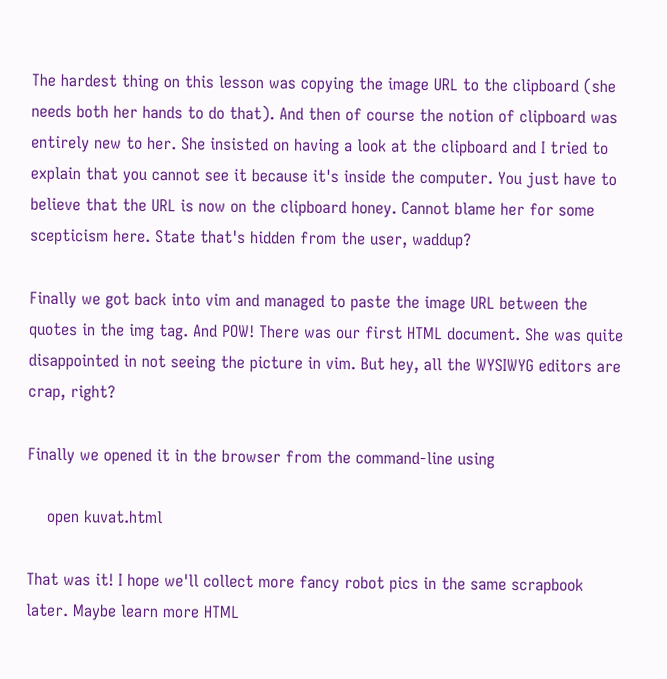The hardest thing on this lesson was copying the image URL to the clipboard (she needs both her hands to do that). And then of course the notion of clipboard was entirely new to her. She insisted on having a look at the clipboard and I tried to explain that you cannot see it because it's inside the computer. You just have to believe that the URL is now on the clipboard honey. Cannot blame her for some scepticism here. State that's hidden from the user, waddup?

Finally we got back into vim and managed to paste the image URL between the quotes in the img tag. And POW! There was our first HTML document. She was quite disappointed in not seeing the picture in vim. But hey, all the WYSIWYG editors are crap, right?

Finally we opened it in the browser from the command-line using

    open kuvat.html

That was it! I hope we'll collect more fancy robot pics in the same scrapbook later. Maybe learn more HTML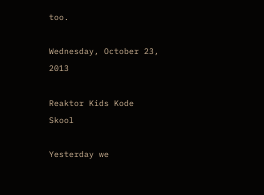too.

Wednesday, October 23, 2013

Reaktor Kids Kode Skool

Yesterday we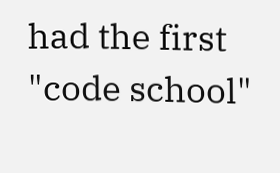had the first "code school"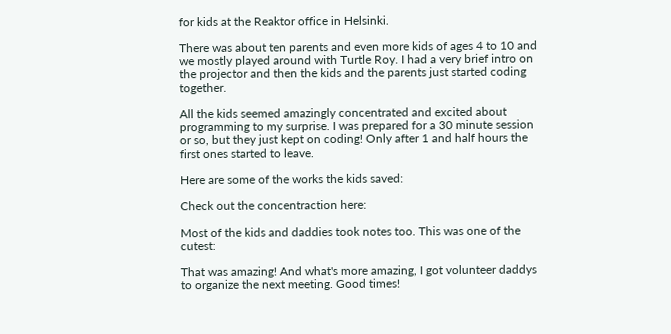for kids at the Reaktor office in Helsinki.

There was about ten parents and even more kids of ages 4 to 10 and we mostly played around with Turtle Roy. I had a very brief intro on the projector and then the kids and the parents just started coding together.

All the kids seemed amazingly concentrated and excited about programming to my surprise. I was prepared for a 30 minute session or so, but they just kept on coding! Only after 1 and half hours the first ones started to leave.

Here are some of the works the kids saved:

Check out the concentraction here:

Most of the kids and daddies took notes too. This was one of the cutest:

That was amazing! And what's more amazing, I got volunteer daddys to organize the next meeting. Good times!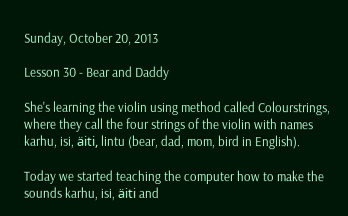Sunday, October 20, 2013

Lesson 30 - Bear and Daddy

She's learning the violin using method called Colourstrings, where they call the four strings of the violin with names karhu, isi, äiti, lintu (bear, dad, mom, bird in English).

Today we started teaching the computer how to make the sounds karhu, isi, äiti and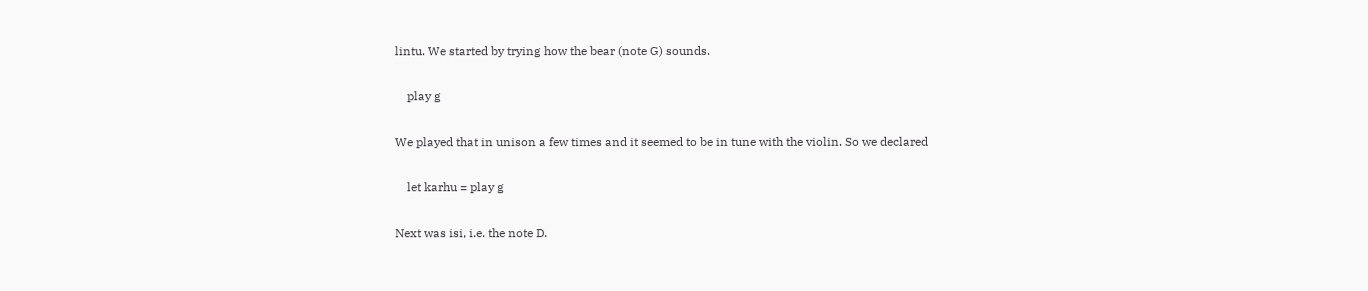lintu. We started by trying how the bear (note G) sounds.

    play g

We played that in unison a few times and it seemed to be in tune with the violin. So we declared

    let karhu = play g

Next was isi, i.e. the note D.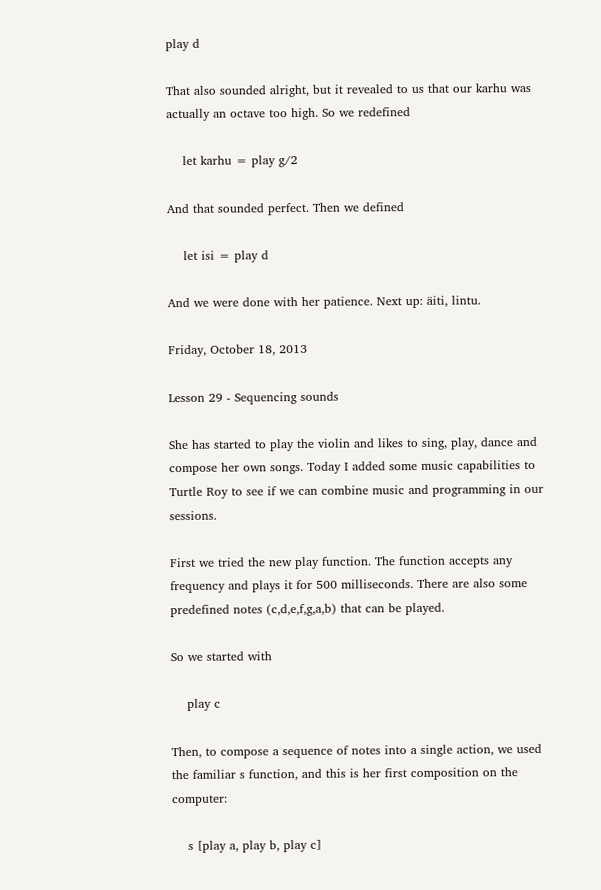play d

That also sounded alright, but it revealed to us that our karhu was actually an octave too high. So we redefined

    let karhu = play g/2

And that sounded perfect. Then we defined

    let isi = play d

And we were done with her patience. Next up: äiti, lintu.

Friday, October 18, 2013

Lesson 29 - Sequencing sounds

She has started to play the violin and likes to sing, play, dance and compose her own songs. Today I added some music capabilities to Turtle Roy to see if we can combine music and programming in our sessions.

First we tried the new play function. The function accepts any frequency and plays it for 500 milliseconds. There are also some predefined notes (c,d,e,f,g,a,b) that can be played.

So we started with

    play c

Then, to compose a sequence of notes into a single action, we used the familiar s function, and this is her first composition on the computer:

    s [play a, play b, play c]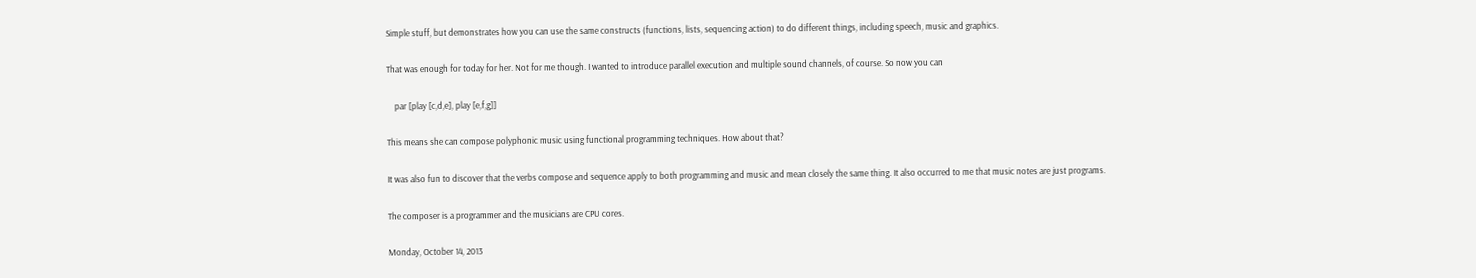Simple stuff, but demonstrates how you can use the same constructs (functions, lists, sequencing action) to do different things, including speech, music and graphics.

That was enough for today for her. Not for me though. I wanted to introduce parallel execution and multiple sound channels, of course. So now you can

    par [play [c,d,e], play [e,f,g]]

This means she can compose polyphonic music using functional programming techniques. How about that?

It was also fun to discover that the verbs compose and sequence apply to both programming and music and mean closely the same thing. It also occurred to me that music notes are just programs.

The composer is a programmer and the musicians are CPU cores.

Monday, October 14, 2013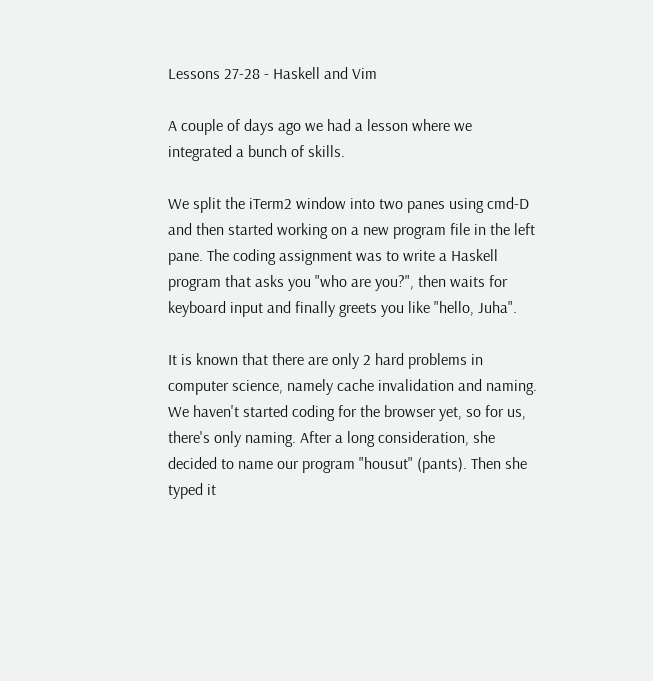Lessons 27-28 - Haskell and Vim

A couple of days ago we had a lesson where we integrated a bunch of skills.

We split the iTerm2 window into two panes using cmd-D and then started working on a new program file in the left pane. The coding assignment was to write a Haskell program that asks you "who are you?", then waits for keyboard input and finally greets you like "hello, Juha".

It is known that there are only 2 hard problems in computer science, namely cache invalidation and naming. We haven't started coding for the browser yet, so for us, there's only naming. After a long consideration, she decided to name our program "housut" (pants). Then she typed it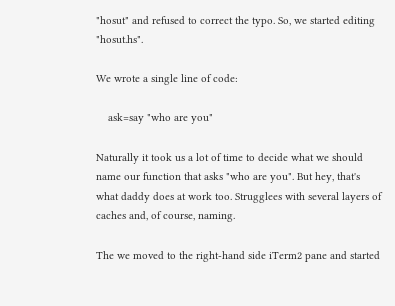"hosut" and refused to correct the typo. So, we started editing "hosut.hs".

We wrote a single line of code:

    ask=say "who are you"

Naturally it took us a lot of time to decide what we should name our function that asks "who are you". But hey, that's what daddy does at work too. Strugglees with several layers of caches and, of course, naming.

The we moved to the right-hand side iTerm2 pane and started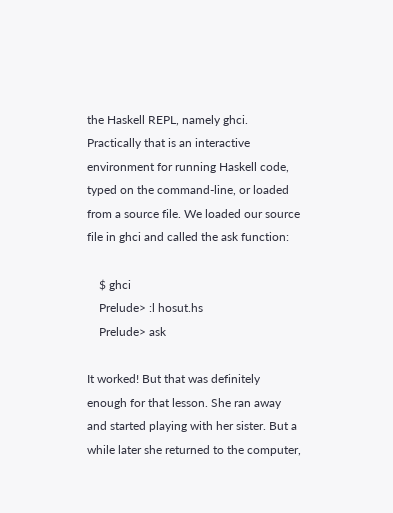the Haskell REPL, namely ghci. Practically that is an interactive environment for running Haskell code, typed on the command-line, or loaded from a source file. We loaded our source file in ghci and called the ask function:

    $ ghci
    Prelude> :l hosut.hs
    Prelude> ask

It worked! But that was definitely enough for that lesson. She ran away and started playing with her sister. But a while later she returned to the computer,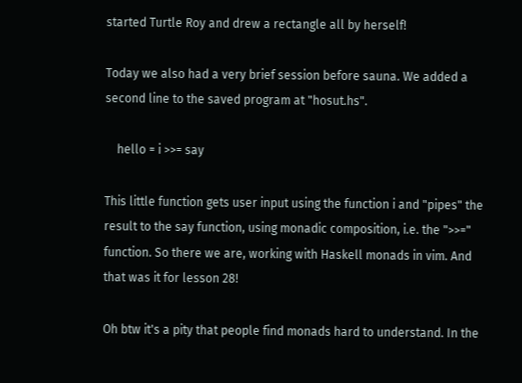started Turtle Roy and drew a rectangle all by herself!

Today we also had a very brief session before sauna. We added a second line to the saved program at "hosut.hs".

    hello = i >>= say

This little function gets user input using the function i and "pipes" the result to the say function, using monadic composition, i.e. the ">>=" function. So there we are, working with Haskell monads in vim. And that was it for lesson 28!

Oh btw it's a pity that people find monads hard to understand. In the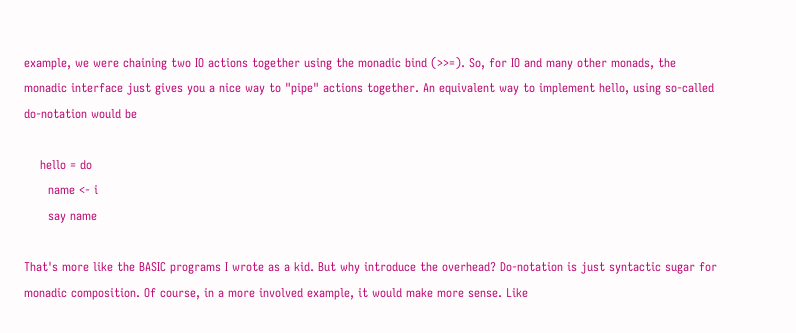example, we were chaining two IO actions together using the monadic bind (>>=). So, for IO and many other monads, the monadic interface just gives you a nice way to "pipe" actions together. An equivalent way to implement hello, using so-called do-notation would be

    hello = do
      name <- i
      say name

That's more like the BASIC programs I wrote as a kid. But why introduce the overhead? Do-notation is just syntactic sugar for monadic composition. Of course, in a more involved example, it would make more sense. Like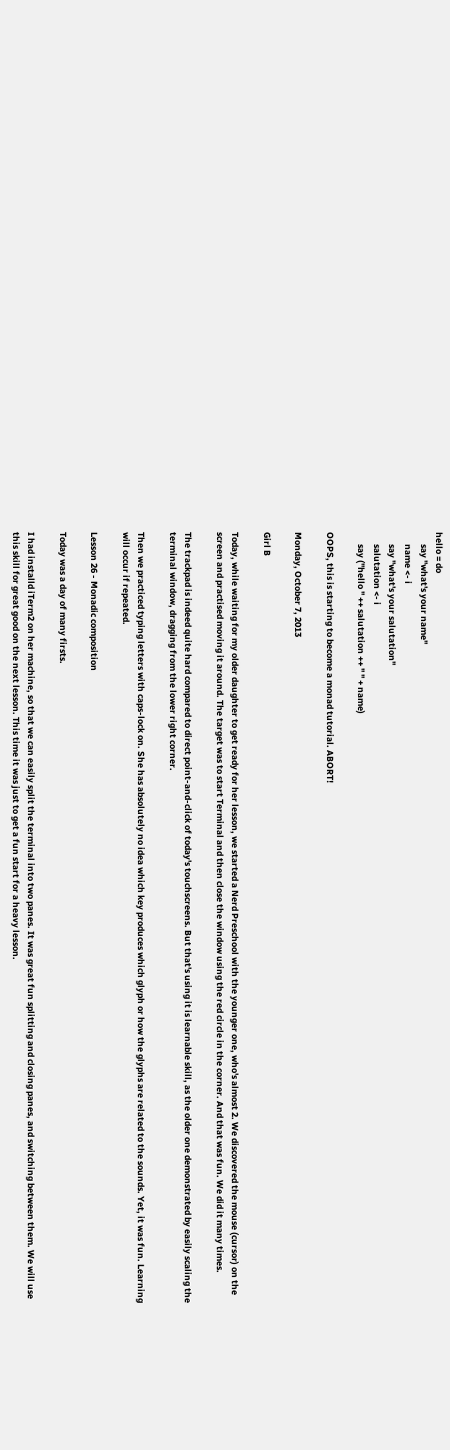hello = do
      say "what's your name"
      name <- i
      say "what's your salutation"
      salutation <- i
      say ("hello " ++ salutation ++ " " + name)

OOPS, this is starting to become a monad tutorial. ABORT!

Monday, October 7, 2013

Girl B

Today, while waiting for my older daughter to get ready for her lesson, we started a Nerd Preschool with the younger one, who's almost 2. We discovered the mouse (cursor) on the screen and practised moving it around. The target was to start Terminal and then close the window using the red circle in the corner. And that was fun. We did it many times.

The trackpad is indeed quite hard compared to direct point-and-click of today's touchscreens. But that's using it is learnable skill, as the older one demonstrated by easily scaling the terminal window, dragging from the lower right corner.

Then we practiced typing letters with caps-lock on. She has absolutely no idea which key produces which glyph or how the glyphs are related to the sounds. Yet, it was fun. Learning will occur if repeated.

Lesson 26 - Monadic composition

Today was a day of many firsts.

I had installd iTerm2 on her machine, so that we can easily split the terminal into two panes. It was great fun splitting and closing panes, and switching between them. We will use this skill for great good on the next lesson. This time it was just to get a fun start for a heavy lesson.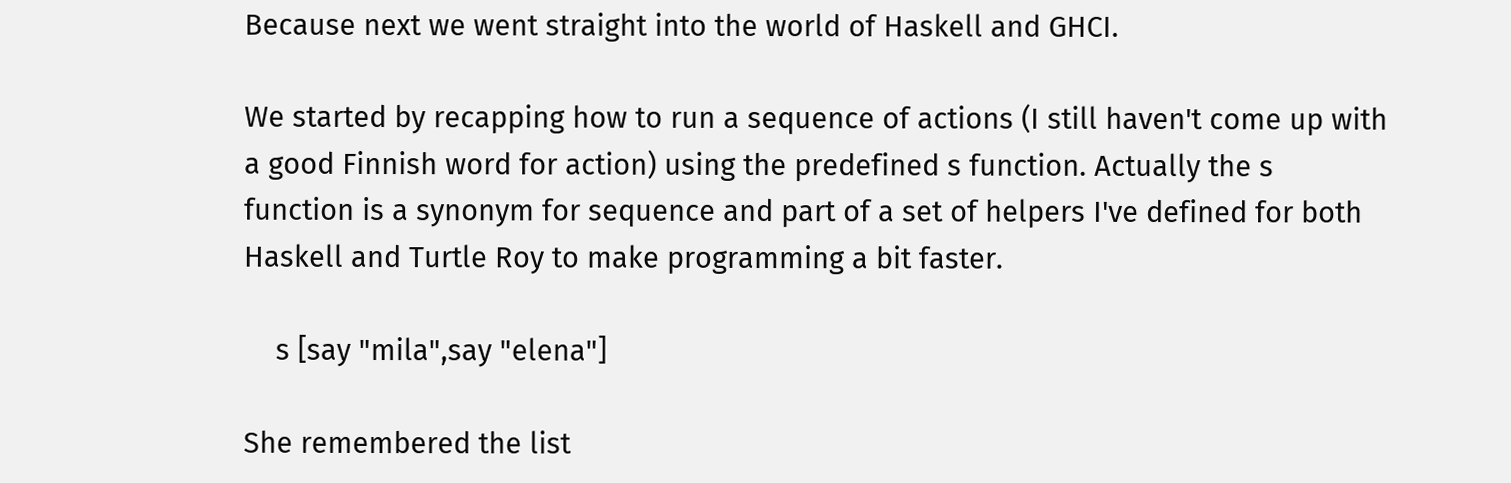Because next we went straight into the world of Haskell and GHCI.

We started by recapping how to run a sequence of actions (I still haven't come up with a good Finnish word for action) using the predefined s function. Actually the s function is a synonym for sequence and part of a set of helpers I've defined for both Haskell and Turtle Roy to make programming a bit faster.

    s [say "mila",say "elena"]

She remembered the list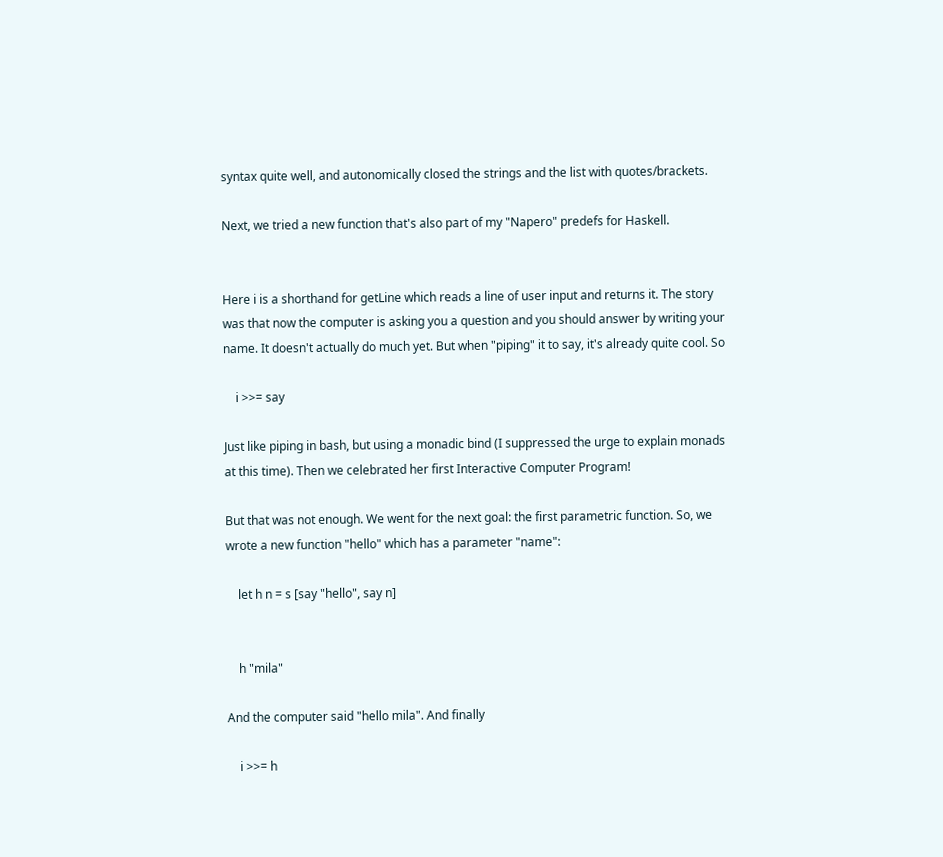syntax quite well, and autonomically closed the strings and the list with quotes/brackets.

Next, we tried a new function that's also part of my "Napero" predefs for Haskell.


Here i is a shorthand for getLine which reads a line of user input and returns it. The story was that now the computer is asking you a question and you should answer by writing your name. It doesn't actually do much yet. But when "piping" it to say, it's already quite cool. So

    i >>= say

Just like piping in bash, but using a monadic bind (I suppressed the urge to explain monads at this time). Then we celebrated her first Interactive Computer Program!

But that was not enough. We went for the next goal: the first parametric function. So, we wrote a new function "hello" which has a parameter "name":

    let h n = s [say "hello", say n]


    h "mila"

And the computer said "hello mila". And finally

    i >>= h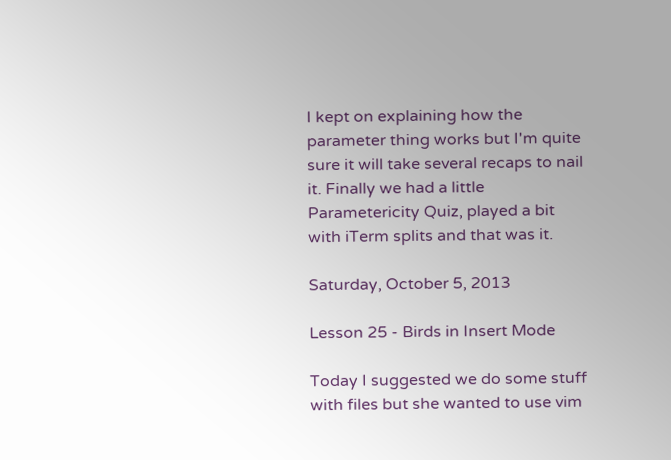I kept on explaining how the parameter thing works but I'm quite sure it will take several recaps to nail it. Finally we had a little Parametericity Quiz, played a bit with iTerm splits and that was it.

Saturday, October 5, 2013

Lesson 25 - Birds in Insert Mode

Today I suggested we do some stuff with files but she wanted to use vim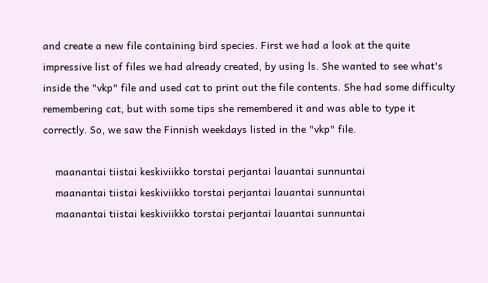and create a new file containing bird species. First we had a look at the quite impressive list of files we had already created, by using ls. She wanted to see what's inside the "vkp" file and used cat to print out the file contents. She had some difficulty remembering cat, but with some tips she remembered it and was able to type it correctly. So, we saw the Finnish weekdays listed in the "vkp" file.

    maanantai tiistai keskiviikko torstai perjantai lauantai sunnuntai
    maanantai tiistai keskiviikko torstai perjantai lauantai sunnuntai
    maanantai tiistai keskiviikko torstai perjantai lauantai sunnuntai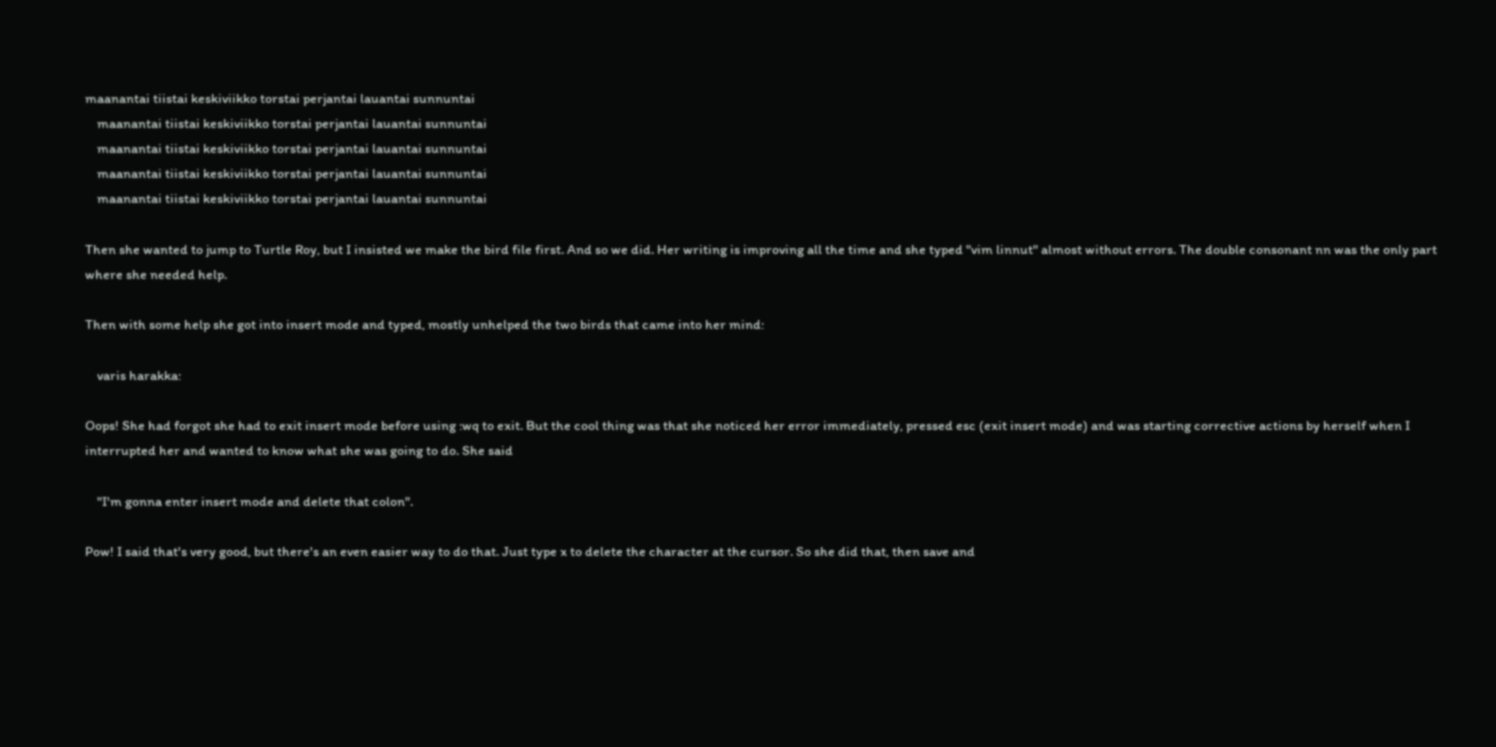maanantai tiistai keskiviikko torstai perjantai lauantai sunnuntai
    maanantai tiistai keskiviikko torstai perjantai lauantai sunnuntai
    maanantai tiistai keskiviikko torstai perjantai lauantai sunnuntai
    maanantai tiistai keskiviikko torstai perjantai lauantai sunnuntai
    maanantai tiistai keskiviikko torstai perjantai lauantai sunnuntai

Then she wanted to jump to Turtle Roy, but I insisted we make the bird file first. And so we did. Her writing is improving all the time and she typed "vim linnut" almost without errors. The double consonant nn was the only part where she needed help.

Then with some help she got into insert mode and typed, mostly unhelped the two birds that came into her mind:

    varis harakka:

Oops! She had forgot she had to exit insert mode before using :wq to exit. But the cool thing was that she noticed her error immediately, pressed esc (exit insert mode) and was starting corrective actions by herself when I interrupted her and wanted to know what she was going to do. She said

    "I'm gonna enter insert mode and delete that colon".

Pow! I said that's very good, but there's an even easier way to do that. Just type x to delete the character at the cursor. So she did that, then save and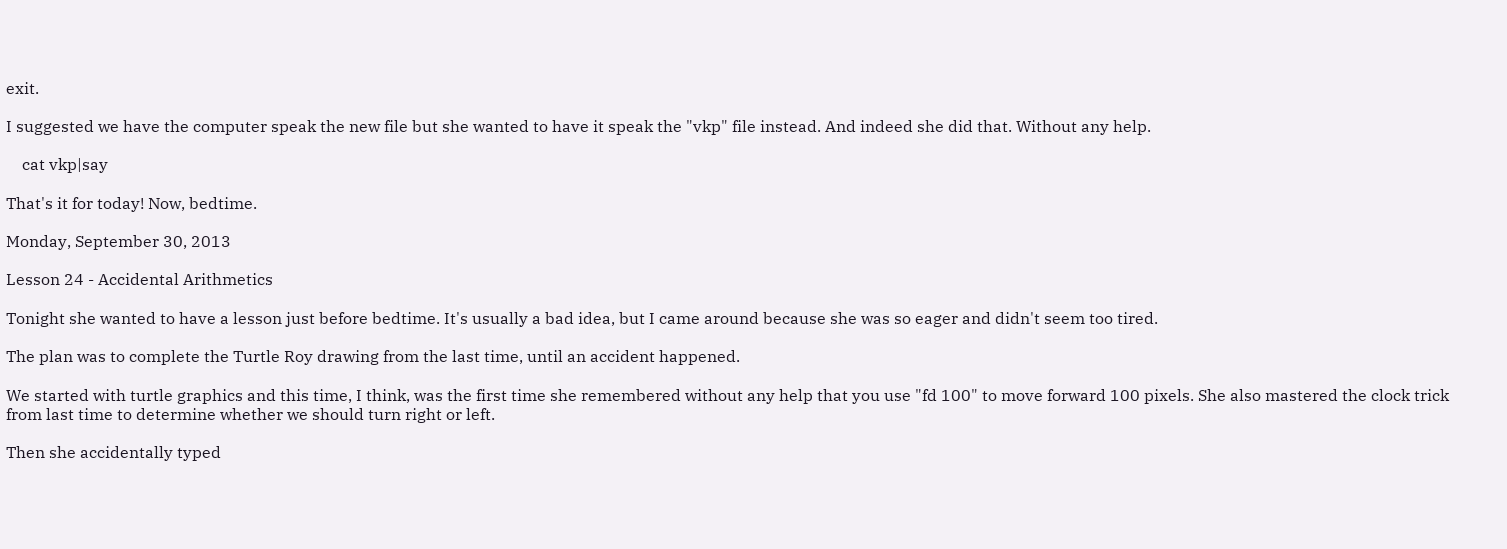exit.

I suggested we have the computer speak the new file but she wanted to have it speak the "vkp" file instead. And indeed she did that. Without any help.

    cat vkp|say

That's it for today! Now, bedtime.

Monday, September 30, 2013

Lesson 24 - Accidental Arithmetics

Tonight she wanted to have a lesson just before bedtime. It's usually a bad idea, but I came around because she was so eager and didn't seem too tired.

The plan was to complete the Turtle Roy drawing from the last time, until an accident happened.

We started with turtle graphics and this time, I think, was the first time she remembered without any help that you use "fd 100" to move forward 100 pixels. She also mastered the clock trick from last time to determine whether we should turn right or left.

Then she accidentally typed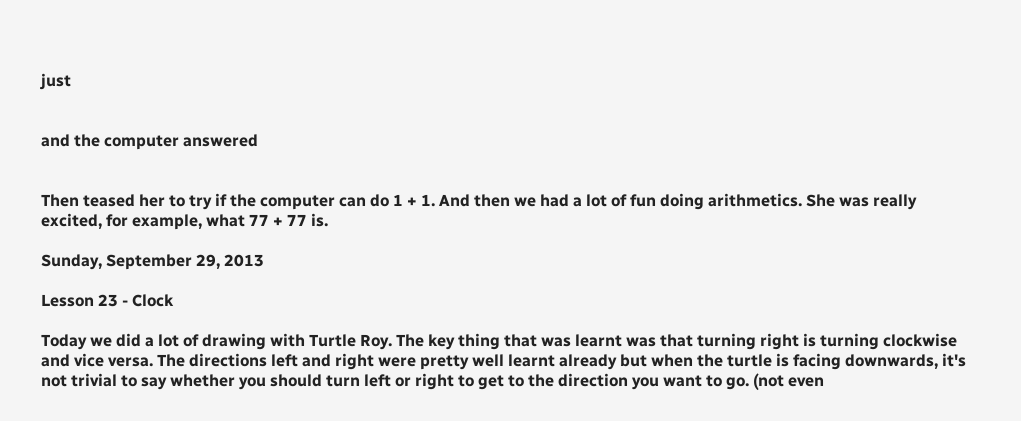just


and the computer answered


Then teased her to try if the computer can do 1 + 1. And then we had a lot of fun doing arithmetics. She was really excited, for example, what 77 + 77 is.

Sunday, September 29, 2013

Lesson 23 - Clock

Today we did a lot of drawing with Turtle Roy. The key thing that was learnt was that turning right is turning clockwise and vice versa. The directions left and right were pretty well learnt already but when the turtle is facing downwards, it's not trivial to say whether you should turn left or right to get to the direction you want to go. (not even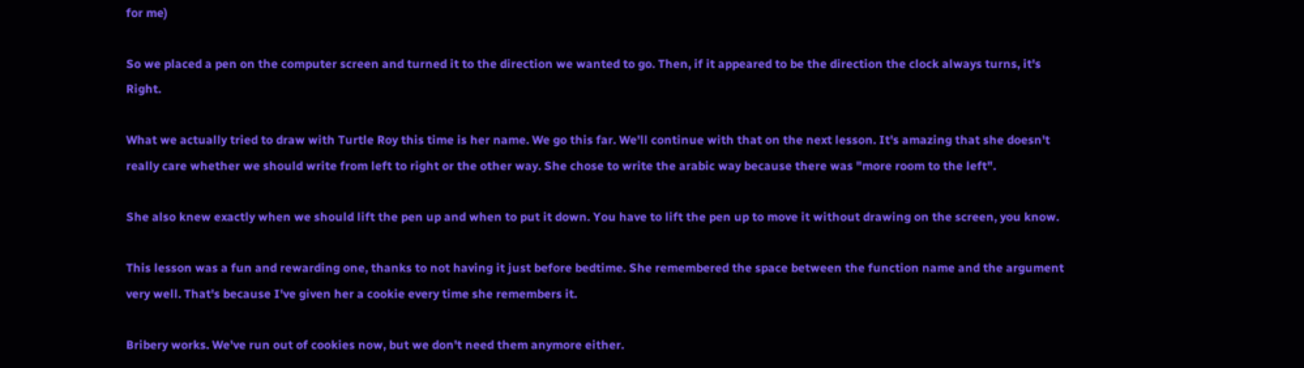for me)

So we placed a pen on the computer screen and turned it to the direction we wanted to go. Then, if it appeared to be the direction the clock always turns, it's Right.

What we actually tried to draw with Turtle Roy this time is her name. We go this far. We'll continue with that on the next lesson. It's amazing that she doesn't really care whether we should write from left to right or the other way. She chose to write the arabic way because there was "more room to the left".

She also knew exactly when we should lift the pen up and when to put it down. You have to lift the pen up to move it without drawing on the screen, you know.

This lesson was a fun and rewarding one, thanks to not having it just before bedtime. She remembered the space between the function name and the argument very well. That's because I've given her a cookie every time she remembers it.

Bribery works. We've run out of cookies now, but we don't need them anymore either.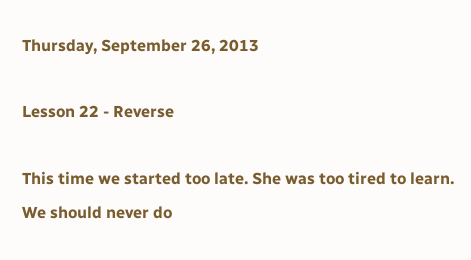Thursday, September 26, 2013

Lesson 22 - Reverse

This time we started too late. She was too tired to learn. We should never do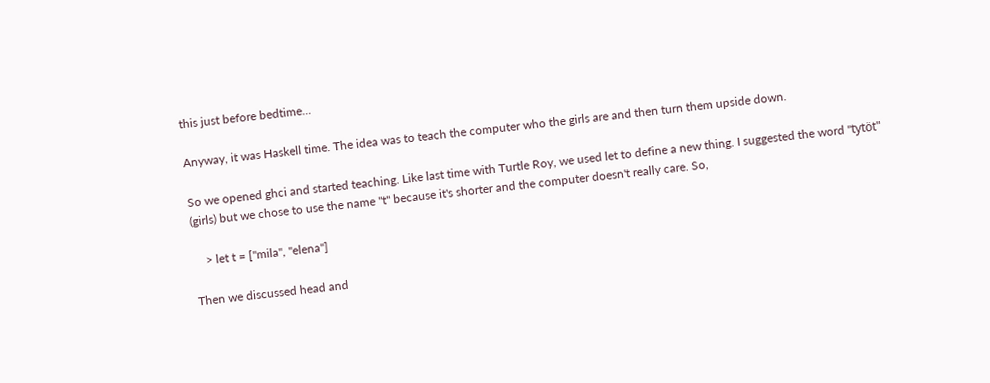this just before bedtime...

Anyway, it was Haskell time. The idea was to teach the computer who the girls are and then turn them upside down.

So we opened ghci and started teaching. Like last time with Turtle Roy, we used let to define a new thing. I suggested the word "tytöt" (girls) but we chose to use the name "t" because it's shorter and the computer doesn't really care. So,

    > let t = ["mila", "elena"]

Then we discussed head and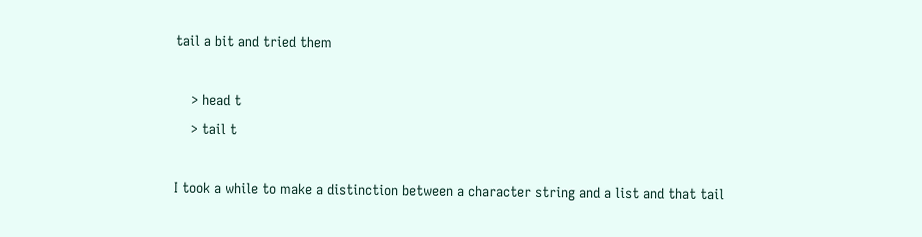tail a bit and tried them

    > head t
    > tail t

I took a while to make a distinction between a character string and a list and that tail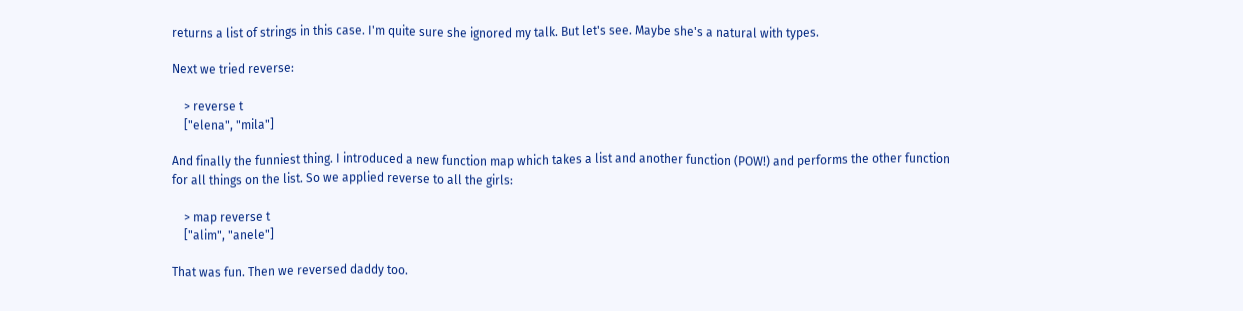returns a list of strings in this case. I'm quite sure she ignored my talk. But let's see. Maybe she's a natural with types.

Next we tried reverse:

    > reverse t
    ["elena", "mila"]

And finally the funniest thing. I introduced a new function map which takes a list and another function (POW!) and performs the other function for all things on the list. So we applied reverse to all the girls:

    > map reverse t
    ["alim", "anele"]

That was fun. Then we reversed daddy too.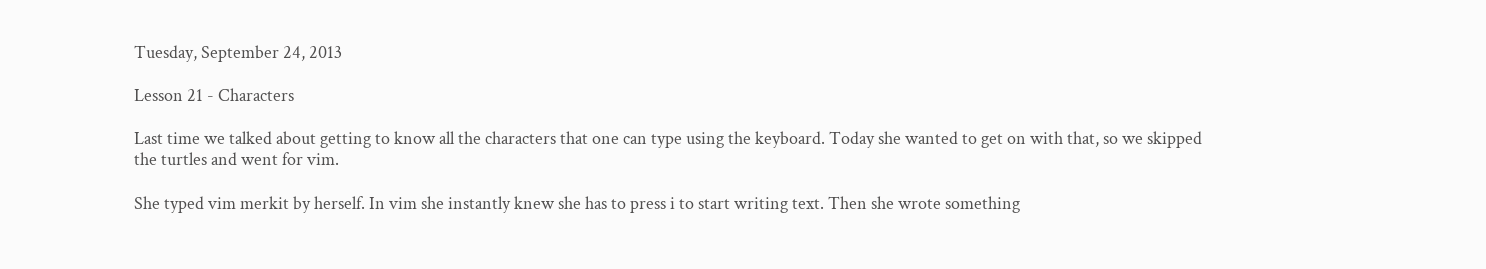Tuesday, September 24, 2013

Lesson 21 - Characters

Last time we talked about getting to know all the characters that one can type using the keyboard. Today she wanted to get on with that, so we skipped the turtles and went for vim.

She typed vim merkit by herself. In vim she instantly knew she has to press i to start writing text. Then she wrote something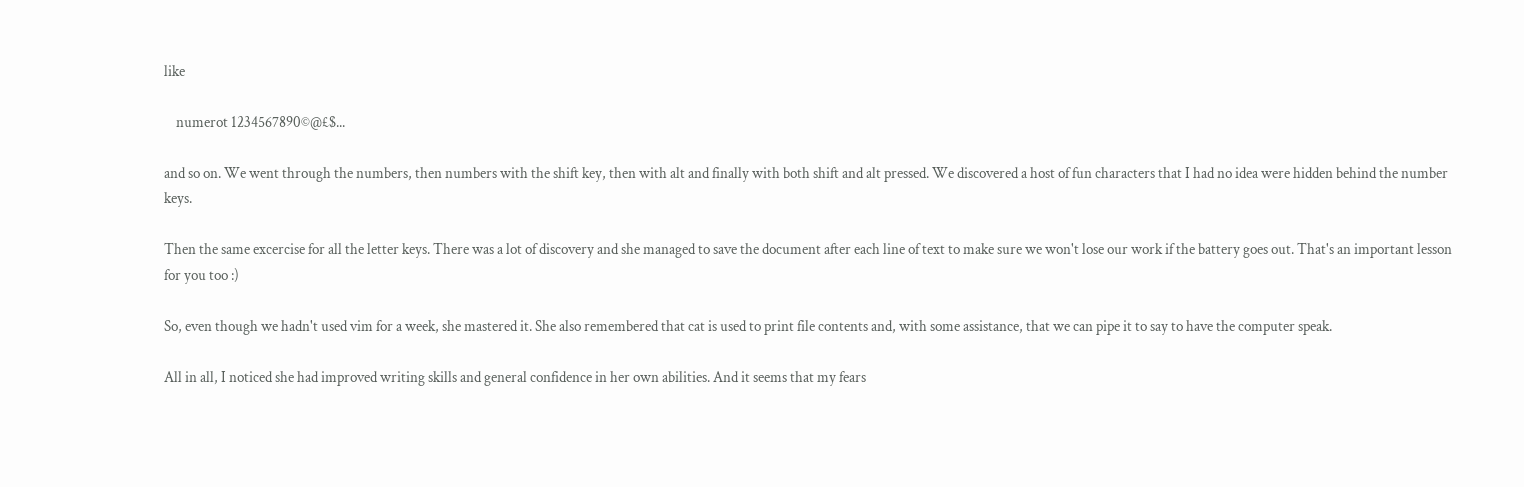like

    numerot 1234567890©@£$...

and so on. We went through the numbers, then numbers with the shift key, then with alt and finally with both shift and alt pressed. We discovered a host of fun characters that I had no idea were hidden behind the number keys.

Then the same excercise for all the letter keys. There was a lot of discovery and she managed to save the document after each line of text to make sure we won't lose our work if the battery goes out. That's an important lesson for you too :)

So, even though we hadn't used vim for a week, she mastered it. She also remembered that cat is used to print file contents and, with some assistance, that we can pipe it to say to have the computer speak.

All in all, I noticed she had improved writing skills and general confidence in her own abilities. And it seems that my fears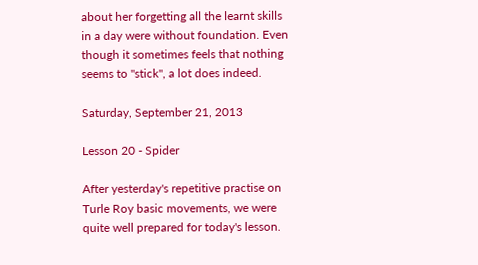about her forgetting all the learnt skills in a day were without foundation. Even though it sometimes feels that nothing seems to "stick", a lot does indeed.

Saturday, September 21, 2013

Lesson 20 - Spider

After yesterday's repetitive practise on Turle Roy basic movements, we were quite well prepared for today's lesson.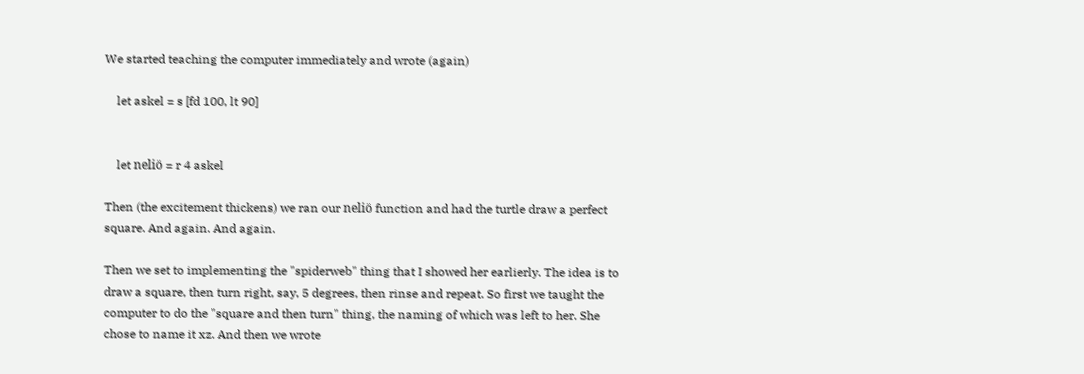We started teaching the computer immediately and wrote (again)

    let askel = s [fd 100, lt 90]


    let neliö = r 4 askel

Then (the excitement thickens) we ran our neliö function and had the turtle draw a perfect square. And again. And again.

Then we set to implementing the "spiderweb" thing that I showed her earlierly. The idea is to draw a square, then turn right, say, 5 degrees, then rinse and repeat. So first we taught the computer to do the "square and then turn" thing, the naming of which was left to her. She chose to name it xz. And then we wrote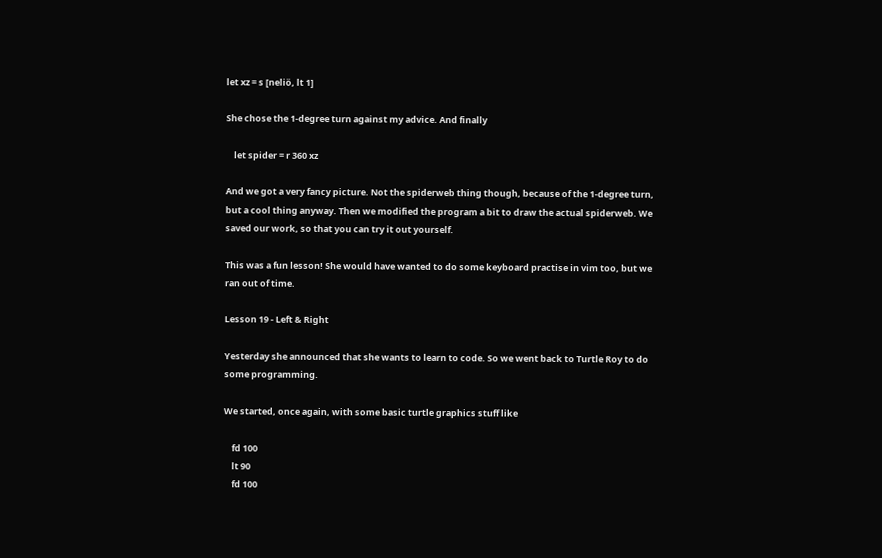let xz = s [neliö, lt 1]

She chose the 1-degree turn against my advice. And finally

    let spider = r 360 xz

And we got a very fancy picture. Not the spiderweb thing though, because of the 1-degree turn, but a cool thing anyway. Then we modified the program a bit to draw the actual spiderweb. We saved our work, so that you can try it out yourself.

This was a fun lesson! She would have wanted to do some keyboard practise in vim too, but we ran out of time.

Lesson 19 - Left & Right

Yesterday she announced that she wants to learn to code. So we went back to Turtle Roy to do some programming.

We started, once again, with some basic turtle graphics stuff like

    fd 100
    lt 90
    fd 100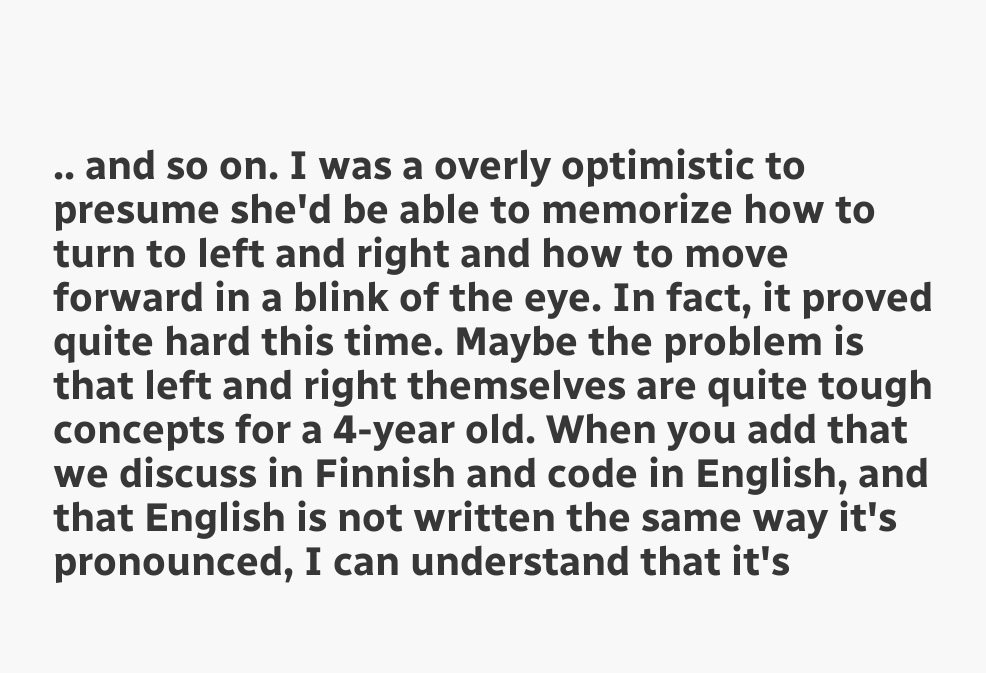.. and so on. I was a overly optimistic to presume she'd be able to memorize how to turn to left and right and how to move forward in a blink of the eye. In fact, it proved quite hard this time. Maybe the problem is that left and right themselves are quite tough concepts for a 4-year old. When you add that we discuss in Finnish and code in English, and that English is not written the same way it's pronounced, I can understand that it's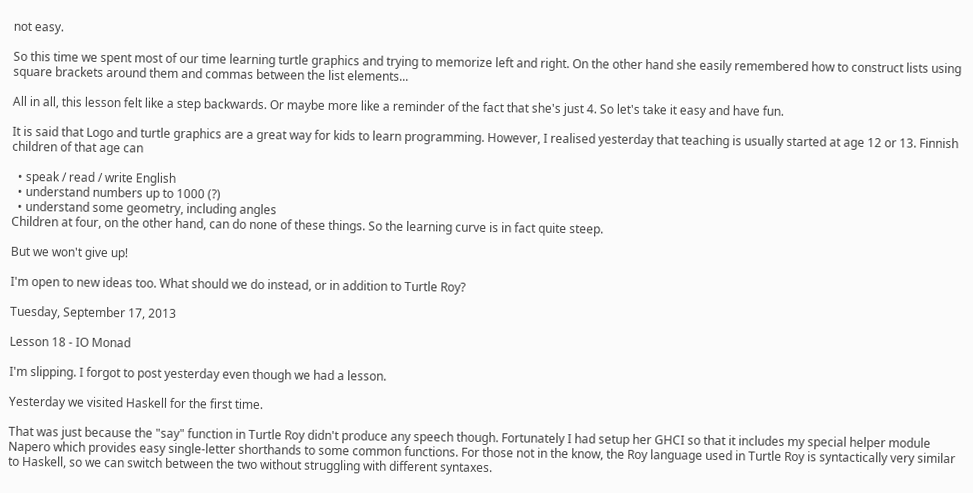not easy.

So this time we spent most of our time learning turtle graphics and trying to memorize left and right. On the other hand she easily remembered how to construct lists using square brackets around them and commas between the list elements...

All in all, this lesson felt like a step backwards. Or maybe more like a reminder of the fact that she's just 4. So let's take it easy and have fun.

It is said that Logo and turtle graphics are a great way for kids to learn programming. However, I realised yesterday that teaching is usually started at age 12 or 13. Finnish children of that age can

  • speak / read / write English
  • understand numbers up to 1000 (?)
  • understand some geometry, including angles
Children at four, on the other hand, can do none of these things. So the learning curve is in fact quite steep.

But we won't give up!

I'm open to new ideas too. What should we do instead, or in addition to Turtle Roy?

Tuesday, September 17, 2013

Lesson 18 - IO Monad

I'm slipping. I forgot to post yesterday even though we had a lesson.

Yesterday we visited Haskell for the first time.

That was just because the "say" function in Turtle Roy didn't produce any speech though. Fortunately I had setup her GHCI so that it includes my special helper module Napero which provides easy single-letter shorthands to some common functions. For those not in the know, the Roy language used in Turtle Roy is syntactically very similar to Haskell, so we can switch between the two without struggling with different syntaxes.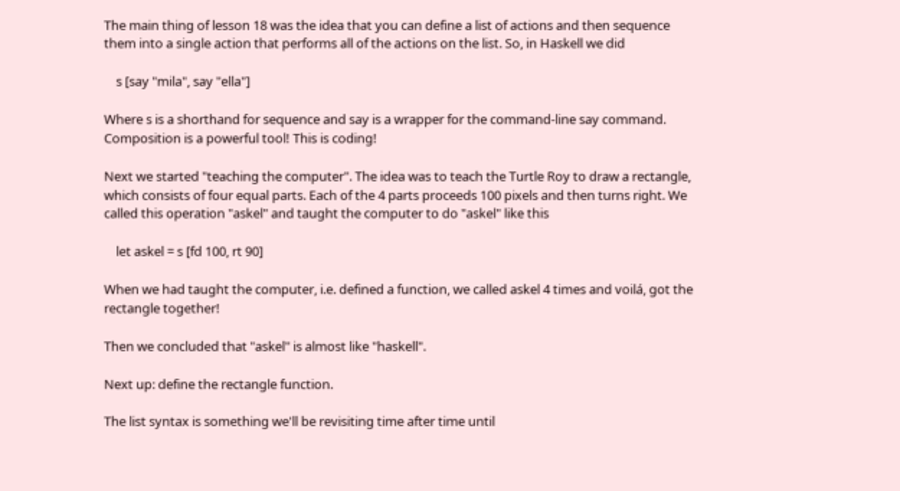The main thing of lesson 18 was the idea that you can define a list of actions and then sequence them into a single action that performs all of the actions on the list. So, in Haskell we did

    s [say "mila", say "ella"]

Where s is a shorthand for sequence and say is a wrapper for the command-line say command. Composition is a powerful tool! This is coding!

Next we started "teaching the computer". The idea was to teach the Turtle Roy to draw a rectangle, which consists of four equal parts. Each of the 4 parts proceeds 100 pixels and then turns right. We called this operation "askel" and taught the computer to do "askel" like this

    let askel = s [fd 100, rt 90]

When we had taught the computer, i.e. defined a function, we called askel 4 times and voilá, got the rectangle together!

Then we concluded that "askel" is almost like "haskell".

Next up: define the rectangle function.

The list syntax is something we'll be revisiting time after time until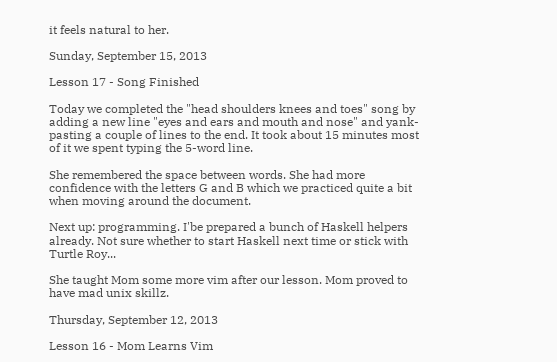it feels natural to her.

Sunday, September 15, 2013

Lesson 17 - Song Finished

Today we completed the "head shoulders knees and toes" song by adding a new line "eyes and ears and mouth and nose" and yank-pasting a couple of lines to the end. It took about 15 minutes most of it we spent typing the 5-word line.

She remembered the space between words. She had more confidence with the letters G and B which we practiced quite a bit when moving around the document.

Next up: programming. I'be prepared a bunch of Haskell helpers already. Not sure whether to start Haskell next time or stick with Turtle Roy...

She taught Mom some more vim after our lesson. Mom proved to have mad unix skillz.

Thursday, September 12, 2013

Lesson 16 - Mom Learns Vim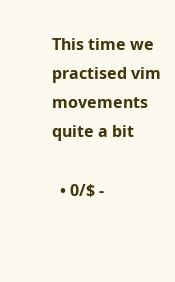This time we practised vim movements quite a bit

  • 0/$ -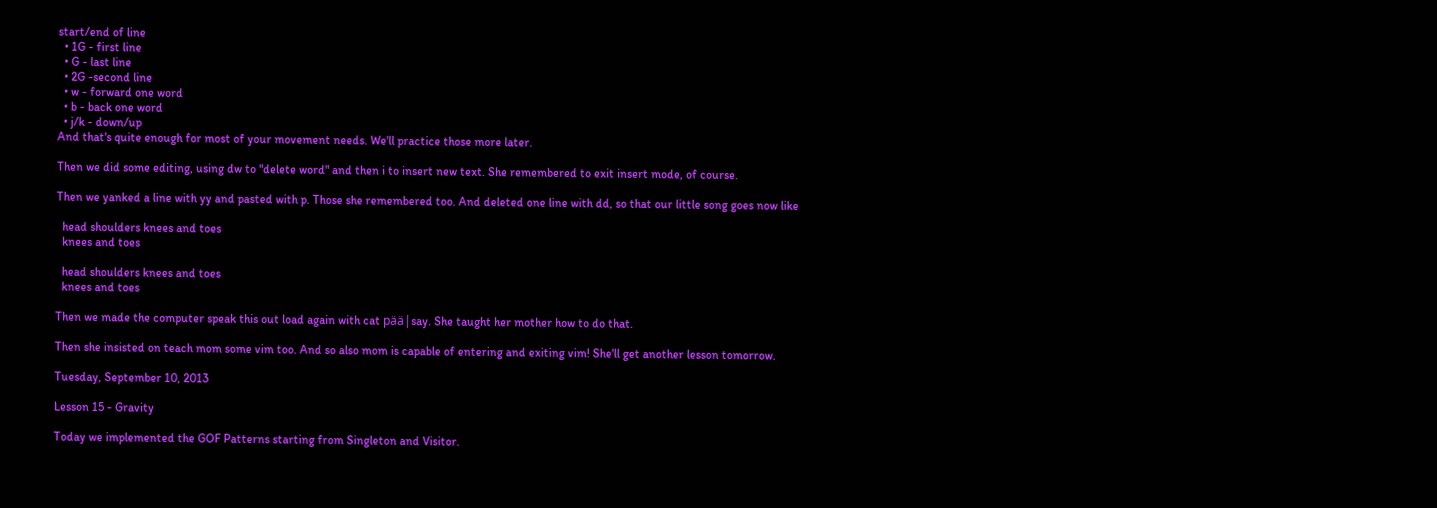start/end of line
  • 1G - first line
  • G - last line
  • 2G -second line
  • w - forward one word
  • b - back one word
  • j/k - down/up
And that's quite enough for most of your movement needs. We'll practice those more later.

Then we did some editing, using dw to "delete word" and then i to insert new text. She remembered to exit insert mode, of course.

Then we yanked a line with yy and pasted with p. Those she remembered too. And deleted one line with dd, so that our little song goes now like

  head shoulders knees and toes
  knees and toes

  head shoulders knees and toes
  knees and toes

Then we made the computer speak this out load again with cat pää|say. She taught her mother how to do that.

Then she insisted on teach mom some vim too. And so also mom is capable of entering and exiting vim! She'll get another lesson tomorrow.

Tuesday, September 10, 2013

Lesson 15 - Gravity

Today we implemented the GOF Patterns starting from Singleton and Visitor.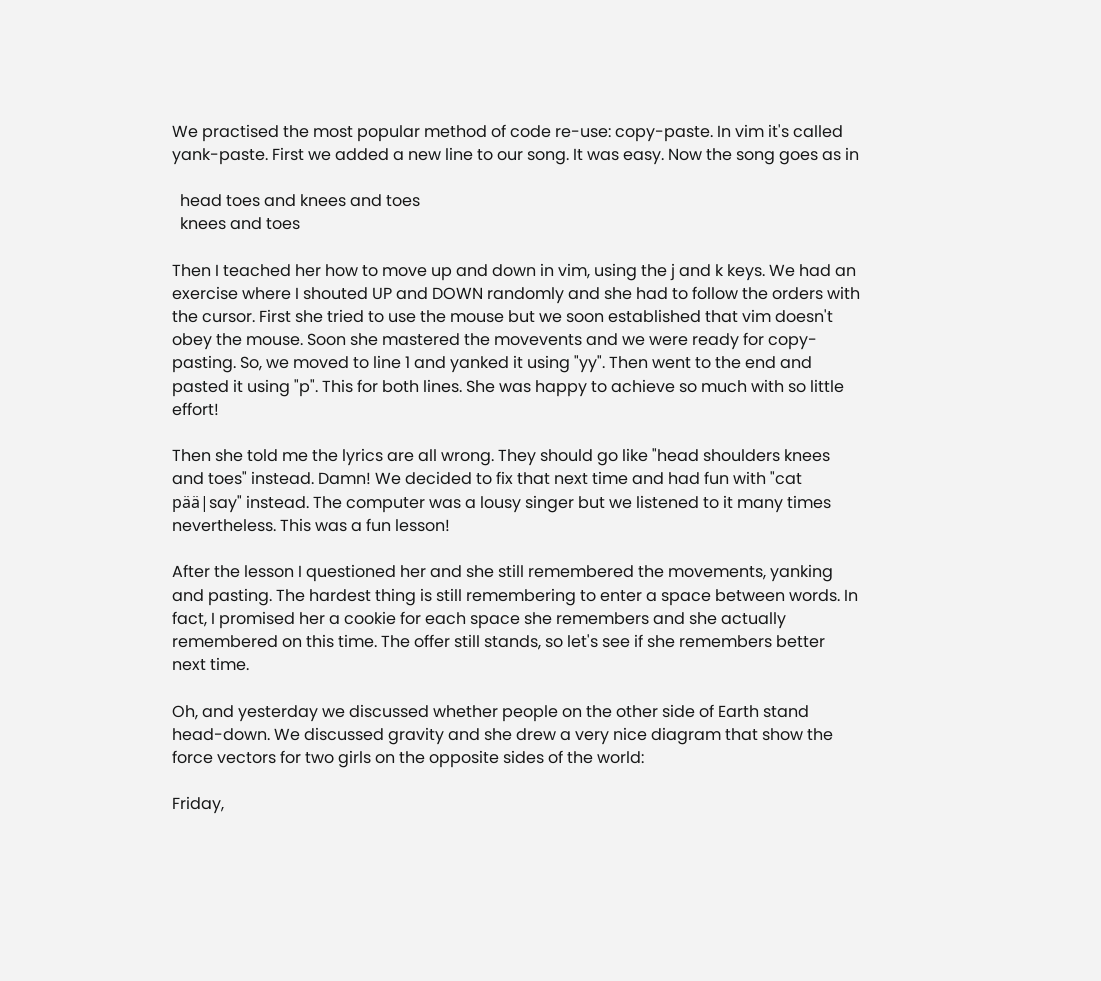We practised the most popular method of code re-use: copy-paste. In vim it's called yank-paste. First we added a new line to our song. It was easy. Now the song goes as in

  head toes and knees and toes
  knees and toes

Then I teached her how to move up and down in vim, using the j and k keys. We had an exercise where I shouted UP and DOWN randomly and she had to follow the orders with the cursor. First she tried to use the mouse but we soon established that vim doesn't obey the mouse. Soon she mastered the movevents and we were ready for copy-pasting. So, we moved to line 1 and yanked it using "yy". Then went to the end and pasted it using "p". This for both lines. She was happy to achieve so much with so little effort!

Then she told me the lyrics are all wrong. They should go like "head shoulders knees and toes" instead. Damn! We decided to fix that next time and had fun with "cat pää|say" instead. The computer was a lousy singer but we listened to it many times nevertheless. This was a fun lesson!

After the lesson I questioned her and she still remembered the movements, yanking and pasting. The hardest thing is still remembering to enter a space between words. In fact, I promised her a cookie for each space she remembers and she actually remembered on this time. The offer still stands, so let's see if she remembers better next time.

Oh, and yesterday we discussed whether people on the other side of Earth stand head-down. We discussed gravity and she drew a very nice diagram that show the force vectors for two girls on the opposite sides of the world:

Friday,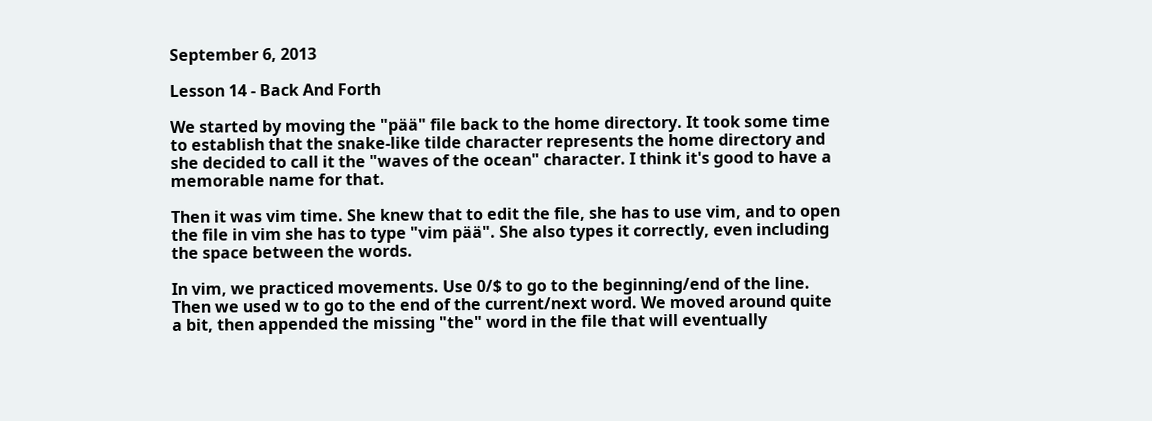September 6, 2013

Lesson 14 - Back And Forth

We started by moving the "pää" file back to the home directory. It took some time to establish that the snake-like tilde character represents the home directory and she decided to call it the "waves of the ocean" character. I think it's good to have a memorable name for that.

Then it was vim time. She knew that to edit the file, she has to use vim, and to open the file in vim she has to type "vim pää". She also types it correctly, even including the space between the words.

In vim, we practiced movements. Use 0/$ to go to the beginning/end of the line. Then we used w to go to the end of the current/next word. We moved around quite a bit, then appended the missing "the" word in the file that will eventually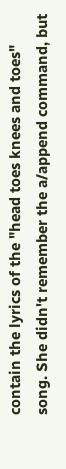contain the lyrics of the "head toes knees and toes" song. She didn't remember the a/append command, but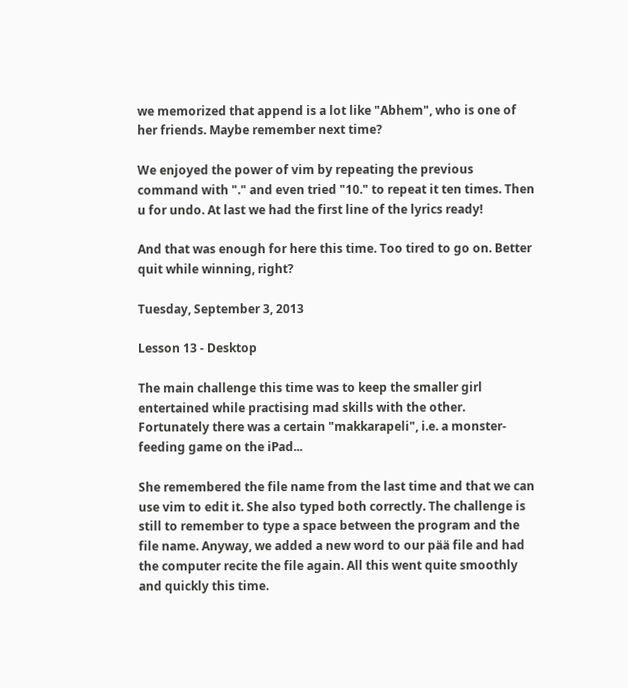we memorized that append is a lot like "Abhem", who is one of her friends. Maybe remember next time?

We enjoyed the power of vim by repeating the previous command with "." and even tried "10." to repeat it ten times. Then u for undo. At last we had the first line of the lyrics ready!

And that was enough for here this time. Too tired to go on. Better quit while winning, right?

Tuesday, September 3, 2013

Lesson 13 - Desktop

The main challenge this time was to keep the smaller girl entertained while practising mad skills with the other. Fortunately there was a certain "makkarapeli", i.e. a monster-feeding game on the iPad...

She remembered the file name from the last time and that we can use vim to edit it. She also typed both correctly. The challenge is still to remember to type a space between the program and the file name. Anyway, we added a new word to our pää file and had the computer recite the file again. All this went quite smoothly and quickly this time.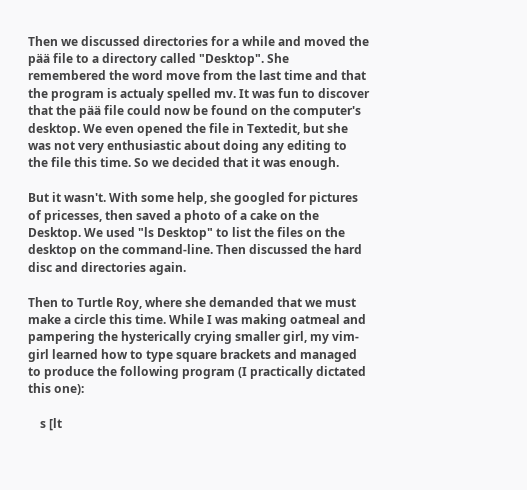Then we discussed directories for a while and moved the pää file to a directory called "Desktop". She remembered the word move from the last time and that the program is actualy spelled mv. It was fun to discover that the pää file could now be found on the computer's desktop. We even opened the file in Textedit, but she was not very enthusiastic about doing any editing to the file this time. So we decided that it was enough.

But it wasn't. With some help, she googled for pictures of pricesses, then saved a photo of a cake on the Desktop. We used "ls Desktop" to list the files on the desktop on the command-line. Then discussed the hard disc and directories again.

Then to Turtle Roy, where she demanded that we must make a circle this time. While I was making oatmeal and pampering the hysterically crying smaller girl, my vim-girl learned how to type square brackets and managed to produce the following program (I practically dictated this one):

    s [lt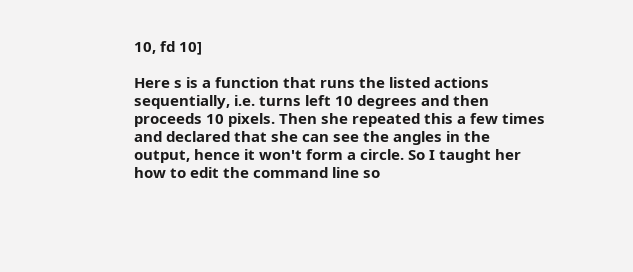10, fd 10]

Here s is a function that runs the listed actions sequentially, i.e. turns left 10 degrees and then proceeds 10 pixels. Then she repeated this a few times and declared that she can see the angles in the output, hence it won't form a circle. So I taught her how to edit the command line so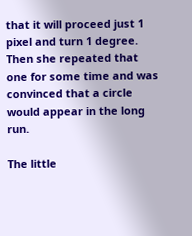that it will proceed just 1 pixel and turn 1 degree. Then she repeated that one for some time and was convinced that a circle would appear in the long run.

The little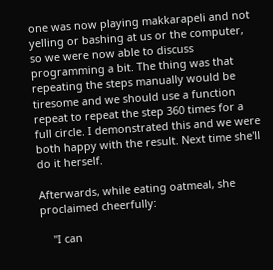one was now playing makkarapeli and not yelling or bashing at us or the computer, so we were now able to discuss programming a bit. The thing was that repeating the steps manually would be tiresome and we should use a function repeat to repeat the step 360 times for a full circle. I demonstrated this and we were both happy with the result. Next time she'll do it herself.

Afterwards, while eating oatmeal, she proclaimed cheerfully:

    "I can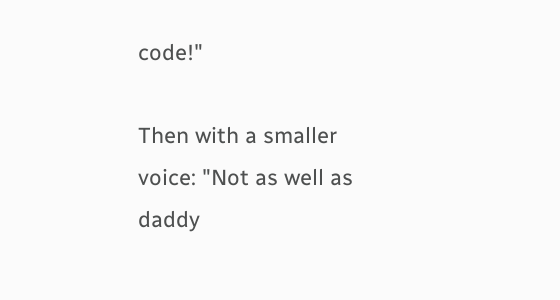code!"

Then with a smaller voice: "Not as well as daddy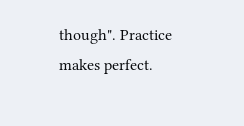though". Practice makes perfect.